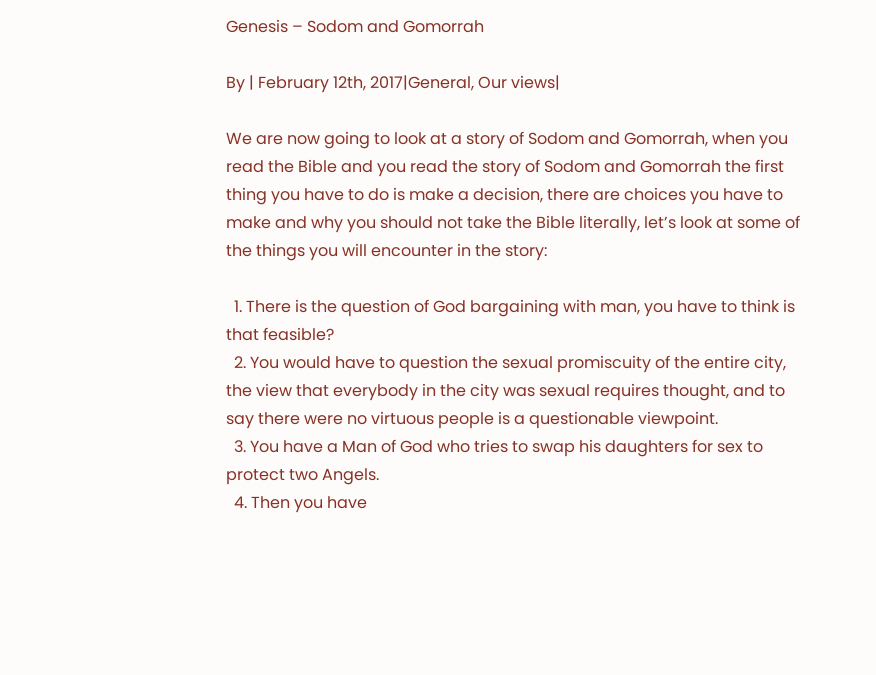Genesis – Sodom and Gomorrah

By | February 12th, 2017|General, Our views|

We are now going to look at a story of Sodom and Gomorrah, when you read the Bible and you read the story of Sodom and Gomorrah the first thing you have to do is make a decision, there are choices you have to make and why you should not take the Bible literally, let’s look at some of the things you will encounter in the story:

  1. There is the question of God bargaining with man, you have to think is that feasible?
  2. You would have to question the sexual promiscuity of the entire city, the view that everybody in the city was sexual requires thought, and to say there were no virtuous people is a questionable viewpoint.
  3. You have a Man of God who tries to swap his daughters for sex to protect two Angels.
  4. Then you have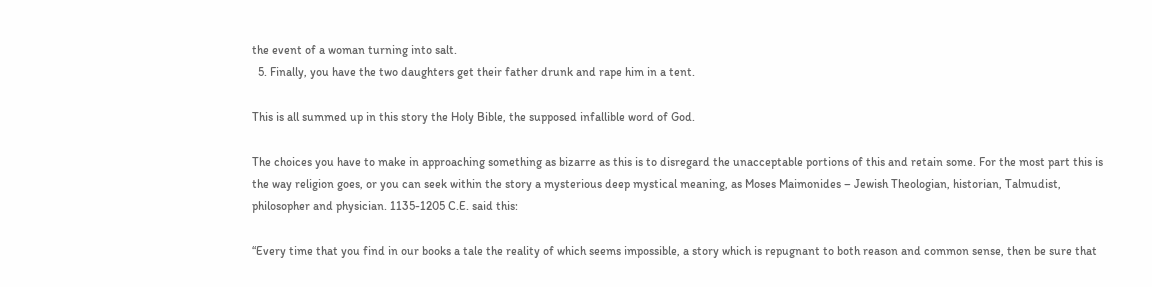the event of a woman turning into salt.
  5. Finally, you have the two daughters get their father drunk and rape him in a tent.

This is all summed up in this story the Holy Bible, the supposed infallible word of God.

The choices you have to make in approaching something as bizarre as this is to disregard the unacceptable portions of this and retain some. For the most part this is the way religion goes, or you can seek within the story a mysterious deep mystical meaning, as Moses Maimonides – Jewish Theologian, historian, Talmudist, philosopher and physician. 1135-1205 C.E. said this:

“Every time that you find in our books a tale the reality of which seems impossible, a story which is repugnant to both reason and common sense, then be sure that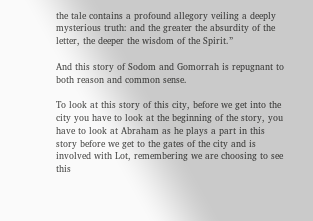the tale contains a profound allegory veiling a deeply mysterious truth: and the greater the absurdity of the letter, the deeper the wisdom of the Spirit.”

And this story of Sodom and Gomorrah is repugnant to both reason and common sense.

To look at this story of this city, before we get into the city you have to look at the beginning of the story, you have to look at Abraham as he plays a part in this story before we get to the gates of the city and is involved with Lot, remembering we are choosing to see this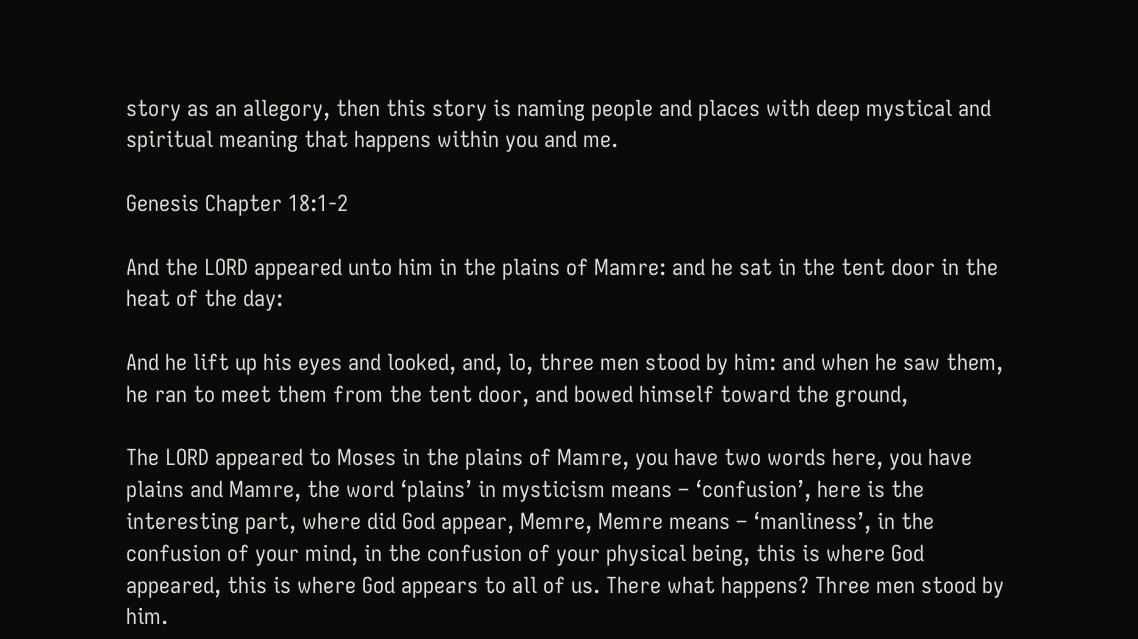story as an allegory, then this story is naming people and places with deep mystical and spiritual meaning that happens within you and me.

Genesis Chapter 18:1-2

And the LORD appeared unto him in the plains of Mamre: and he sat in the tent door in the heat of the day:

And he lift up his eyes and looked, and, lo, three men stood by him: and when he saw them, he ran to meet them from the tent door, and bowed himself toward the ground,

The LORD appeared to Moses in the plains of Mamre, you have two words here, you have plains and Mamre, the word ‘plains’ in mysticism means – ‘confusion’, here is the interesting part, where did God appear, Memre, Memre means – ‘manliness’, in the confusion of your mind, in the confusion of your physical being, this is where God appeared, this is where God appears to all of us. There what happens? Three men stood by him.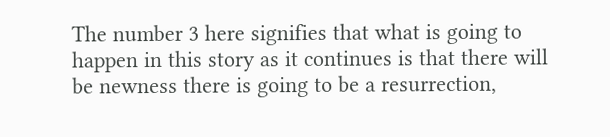The number 3 here signifies that what is going to happen in this story as it continues is that there will be newness there is going to be a resurrection,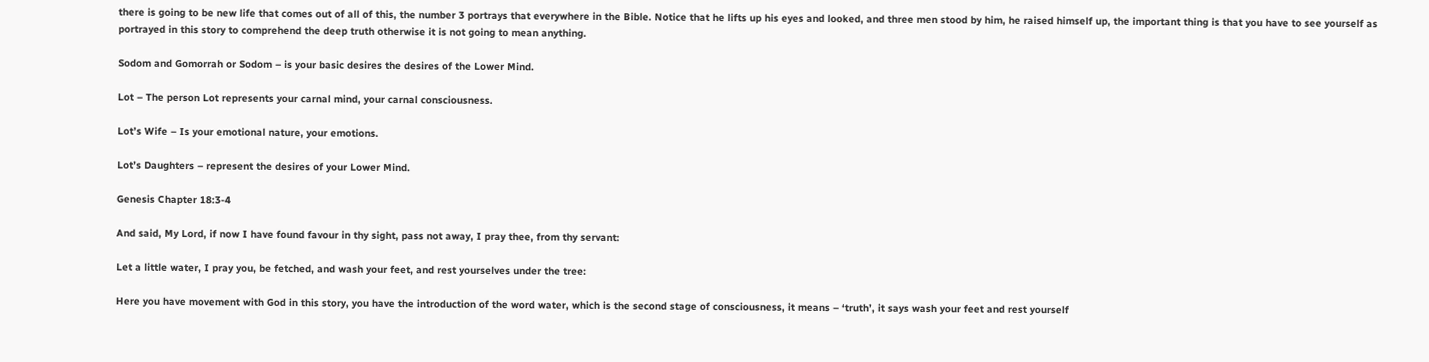there is going to be new life that comes out of all of this, the number 3 portrays that everywhere in the Bible. Notice that he lifts up his eyes and looked, and three men stood by him, he raised himself up, the important thing is that you have to see yourself as portrayed in this story to comprehend the deep truth otherwise it is not going to mean anything.

Sodom and Gomorrah or Sodom – is your basic desires the desires of the Lower Mind.

Lot – The person Lot represents your carnal mind, your carnal consciousness.

Lot’s Wife – Is your emotional nature, your emotions.

Lot’s Daughters – represent the desires of your Lower Mind.

Genesis Chapter 18:3-4

And said, My Lord, if now I have found favour in thy sight, pass not away, I pray thee, from thy servant:

Let a little water, I pray you, be fetched, and wash your feet, and rest yourselves under the tree:

Here you have movement with God in this story, you have the introduction of the word water, which is the second stage of consciousness, it means – ‘truth’, it says wash your feet and rest yourself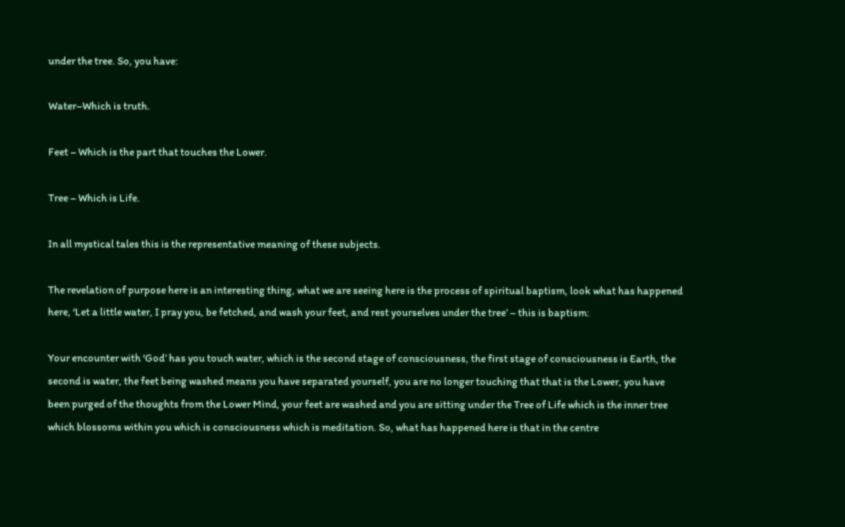under the tree. So, you have:

Water–Which is truth.

Feet – Which is the part that touches the Lower.

Tree – Which is Life.

In all mystical tales this is the representative meaning of these subjects.

The revelation of purpose here is an interesting thing, what we are seeing here is the process of spiritual baptism, look what has happened here, ‘Let a little water, I pray you, be fetched, and wash your feet, and rest yourselves under the tree’ – this is baptism:

Your encounter with ‘God’ has you touch water, which is the second stage of consciousness, the first stage of consciousness is Earth, the second is water, the feet being washed means you have separated yourself, you are no longer touching that that is the Lower, you have been purged of the thoughts from the Lower Mind, your feet are washed and you are sitting under the Tree of Life which is the inner tree which blossoms within you which is consciousness which is meditation. So, what has happened here is that in the centre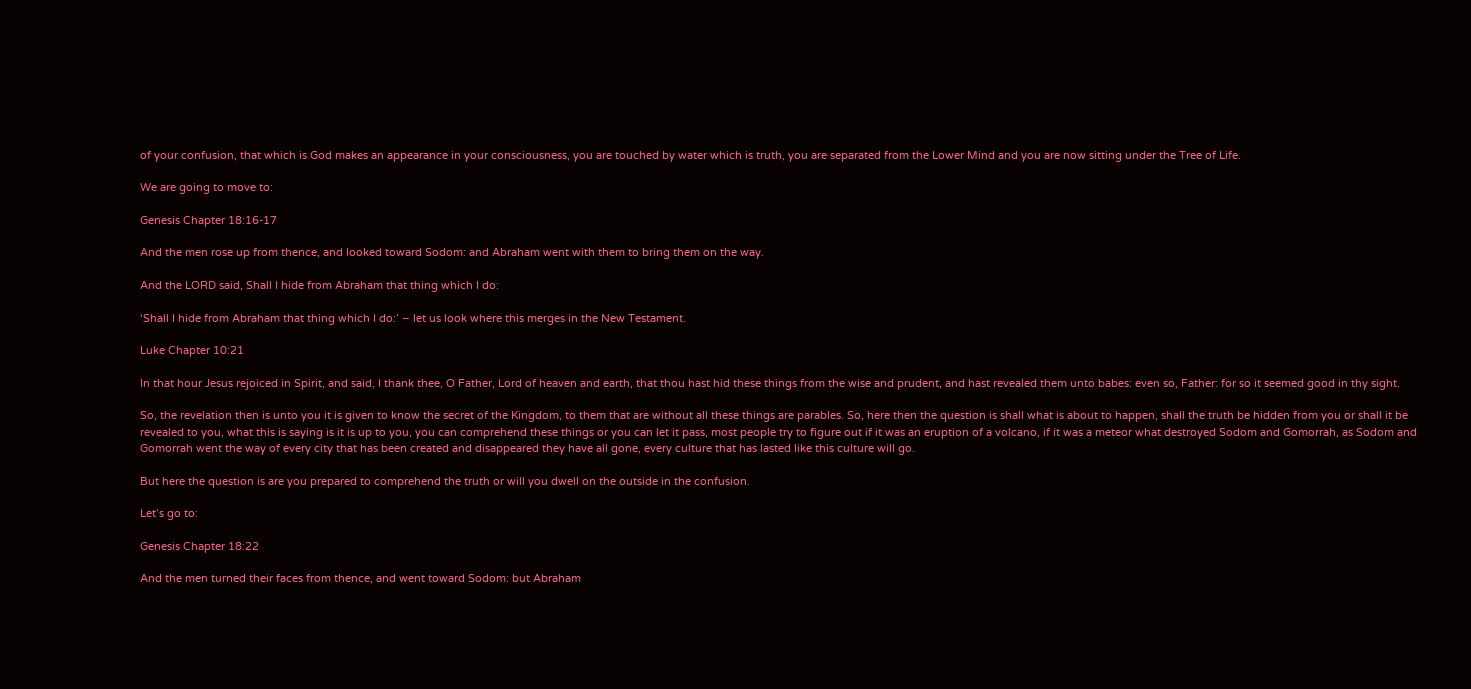of your confusion, that which is God makes an appearance in your consciousness, you are touched by water which is truth, you are separated from the Lower Mind and you are now sitting under the Tree of Life.

We are going to move to:

Genesis Chapter 18:16-17

And the men rose up from thence, and looked toward Sodom: and Abraham went with them to bring them on the way.

And the LORD said, Shall I hide from Abraham that thing which I do:

‘Shall I hide from Abraham that thing which I do:’ – let us look where this merges in the New Testament.

Luke Chapter 10:21

In that hour Jesus rejoiced in Spirit, and said, I thank thee, O Father, Lord of heaven and earth, that thou hast hid these things from the wise and prudent, and hast revealed them unto babes: even so, Father: for so it seemed good in thy sight.

So, the revelation then is unto you it is given to know the secret of the Kingdom, to them that are without all these things are parables. So, here then the question is shall what is about to happen, shall the truth be hidden from you or shall it be revealed to you, what this is saying is it is up to you, you can comprehend these things or you can let it pass, most people try to figure out if it was an eruption of a volcano, if it was a meteor what destroyed Sodom and Gomorrah, as Sodom and Gomorrah went the way of every city that has been created and disappeared they have all gone, every culture that has lasted like this culture will go.

But here the question is are you prepared to comprehend the truth or will you dwell on the outside in the confusion.

Let’s go to:

Genesis Chapter 18:22

And the men turned their faces from thence, and went toward Sodom: but Abraham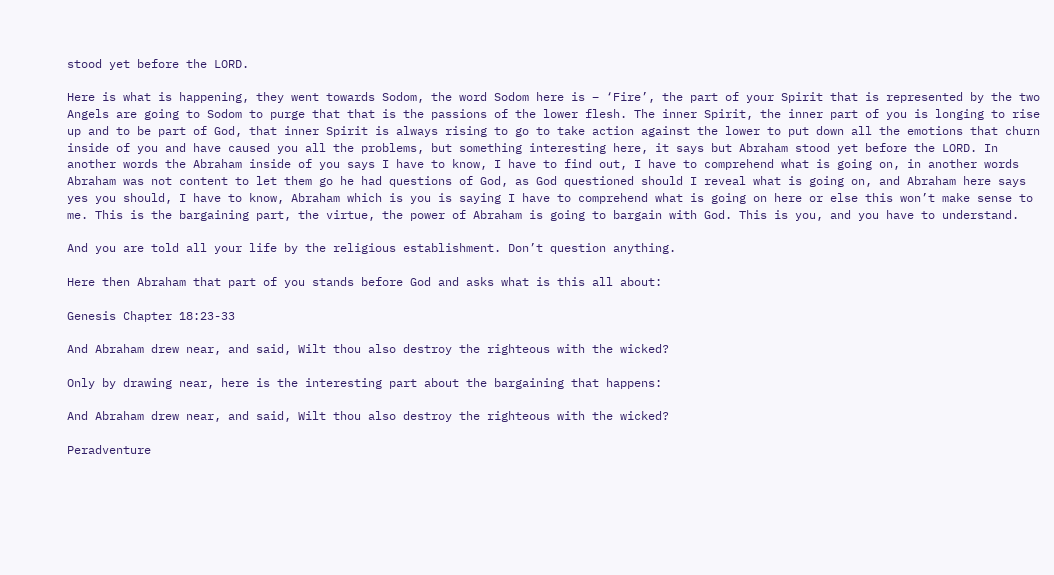stood yet before the LORD.

Here is what is happening, they went towards Sodom, the word Sodom here is – ‘Fire’, the part of your Spirit that is represented by the two Angels are going to Sodom to purge that that is the passions of the lower flesh. The inner Spirit, the inner part of you is longing to rise up and to be part of God, that inner Spirit is always rising to go to take action against the lower to put down all the emotions that churn inside of you and have caused you all the problems, but something interesting here, it says but Abraham stood yet before the LORD. In another words the Abraham inside of you says I have to know, I have to find out, I have to comprehend what is going on, in another words Abraham was not content to let them go he had questions of God, as God questioned should I reveal what is going on, and Abraham here says yes you should, I have to know, Abraham which is you is saying I have to comprehend what is going on here or else this won’t make sense to me. This is the bargaining part, the virtue, the power of Abraham is going to bargain with God. This is you, and you have to understand.

And you are told all your life by the religious establishment. Don’t question anything.

Here then Abraham that part of you stands before God and asks what is this all about:

Genesis Chapter 18:23-33

And Abraham drew near, and said, Wilt thou also destroy the righteous with the wicked?

Only by drawing near, here is the interesting part about the bargaining that happens:

And Abraham drew near, and said, Wilt thou also destroy the righteous with the wicked?

Peradventure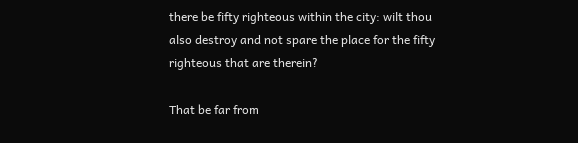there be fifty righteous within the city: wilt thou also destroy and not spare the place for the fifty righteous that are therein?

That be far from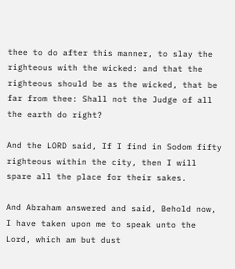thee to do after this manner, to slay the righteous with the wicked: and that the righteous should be as the wicked, that be far from thee: Shall not the Judge of all the earth do right?

And the LORD said, If I find in Sodom fifty righteous within the city, then I will spare all the place for their sakes.

And Abraham answered and said, Behold now, I have taken upon me to speak unto the Lord, which am but dust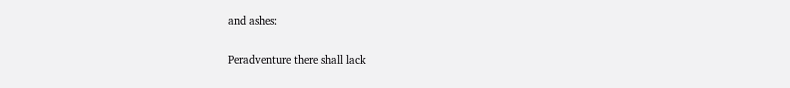and ashes:

Peradventure there shall lack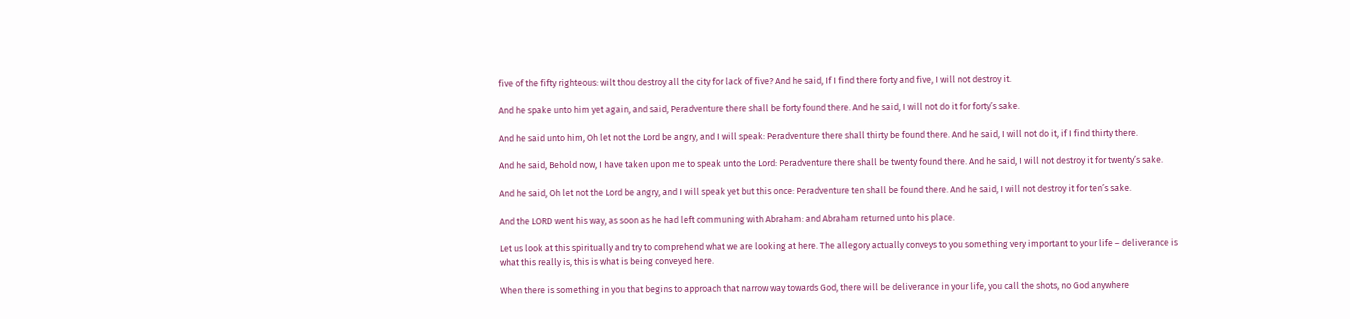five of the fifty righteous: wilt thou destroy all the city for lack of five? And he said, If I find there forty and five, I will not destroy it.

And he spake unto him yet again, and said, Peradventure there shall be forty found there. And he said, I will not do it for forty’s sake.

And he said unto him, Oh let not the Lord be angry, and I will speak: Peradventure there shall thirty be found there. And he said, I will not do it, if I find thirty there.

And he said, Behold now, I have taken upon me to speak unto the Lord: Peradventure there shall be twenty found there. And he said, I will not destroy it for twenty’s sake.

And he said, Oh let not the Lord be angry, and I will speak yet but this once: Peradventure ten shall be found there. And he said, I will not destroy it for ten’s sake.

And the LORD went his way, as soon as he had left communing with Abraham: and Abraham returned unto his place.

Let us look at this spiritually and try to comprehend what we are looking at here. The allegory actually conveys to you something very important to your life – deliverance is what this really is, this is what is being conveyed here.

When there is something in you that begins to approach that narrow way towards God, there will be deliverance in your life, you call the shots, no God anywhere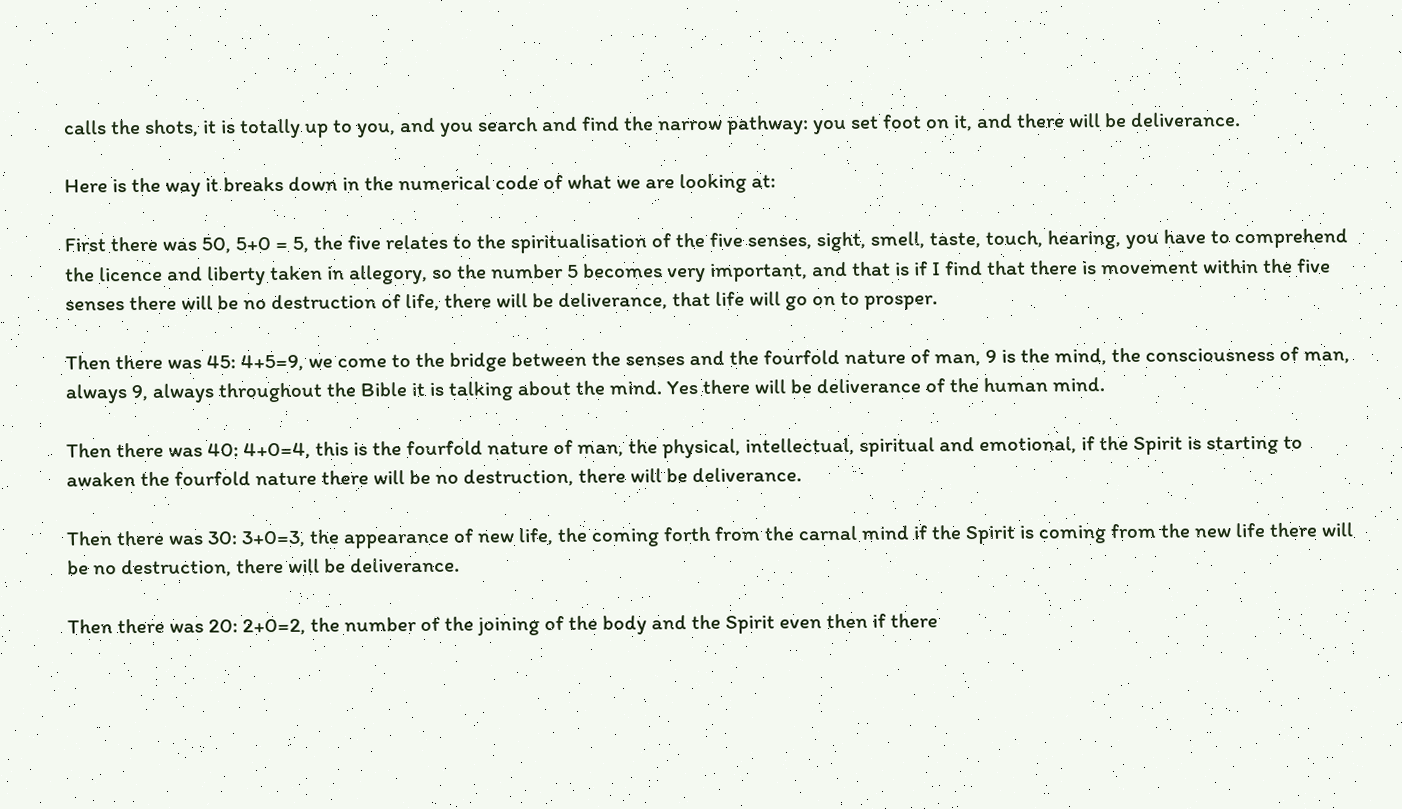calls the shots, it is totally up to you, and you search and find the narrow pathway: you set foot on it, and there will be deliverance.

Here is the way it breaks down in the numerical code of what we are looking at:

First there was 50, 5+0 = 5, the five relates to the spiritualisation of the five senses, sight, smell, taste, touch, hearing, you have to comprehend the licence and liberty taken in allegory, so the number 5 becomes very important, and that is if I find that there is movement within the five senses there will be no destruction of life, there will be deliverance, that life will go on to prosper.

Then there was 45: 4+5=9, we come to the bridge between the senses and the fourfold nature of man, 9 is the mind, the consciousness of man, always 9, always throughout the Bible it is talking about the mind. Yes there will be deliverance of the human mind.

Then there was 40: 4+0=4, this is the fourfold nature of man, the physical, intellectual, spiritual and emotional, if the Spirit is starting to awaken the fourfold nature there will be no destruction, there will be deliverance.

Then there was 30: 3+0=3, the appearance of new life, the coming forth from the carnal mind if the Spirit is coming from the new life there will be no destruction, there will be deliverance.

Then there was 20: 2+0=2, the number of the joining of the body and the Spirit even then if there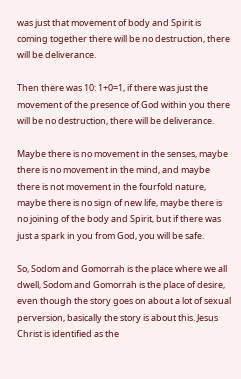was just that movement of body and Spirit is coming together there will be no destruction, there will be deliverance.

Then there was 10: 1+0=1, if there was just the movement of the presence of God within you there will be no destruction, there will be deliverance.

Maybe there is no movement in the senses, maybe there is no movement in the mind, and maybe there is not movement in the fourfold nature, maybe there is no sign of new life, maybe there is no joining of the body and Spirit, but if there was just a spark in you from God, you will be safe.

So, Sodom and Gomorrah is the place where we all dwell, Sodom and Gomorrah is the place of desire, even though the story goes on about a lot of sexual perversion, basically the story is about this. Jesus Christ is identified as the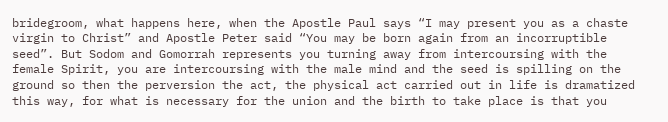bridegroom, what happens here, when the Apostle Paul says “I may present you as a chaste virgin to Christ” and Apostle Peter said “You may be born again from an incorruptible seed”. But Sodom and Gomorrah represents you turning away from intercoursing with the female Spirit, you are intercoursing with the male mind and the seed is spilling on the ground so then the perversion the act, the physical act carried out in life is dramatized this way, for what is necessary for the union and the birth to take place is that you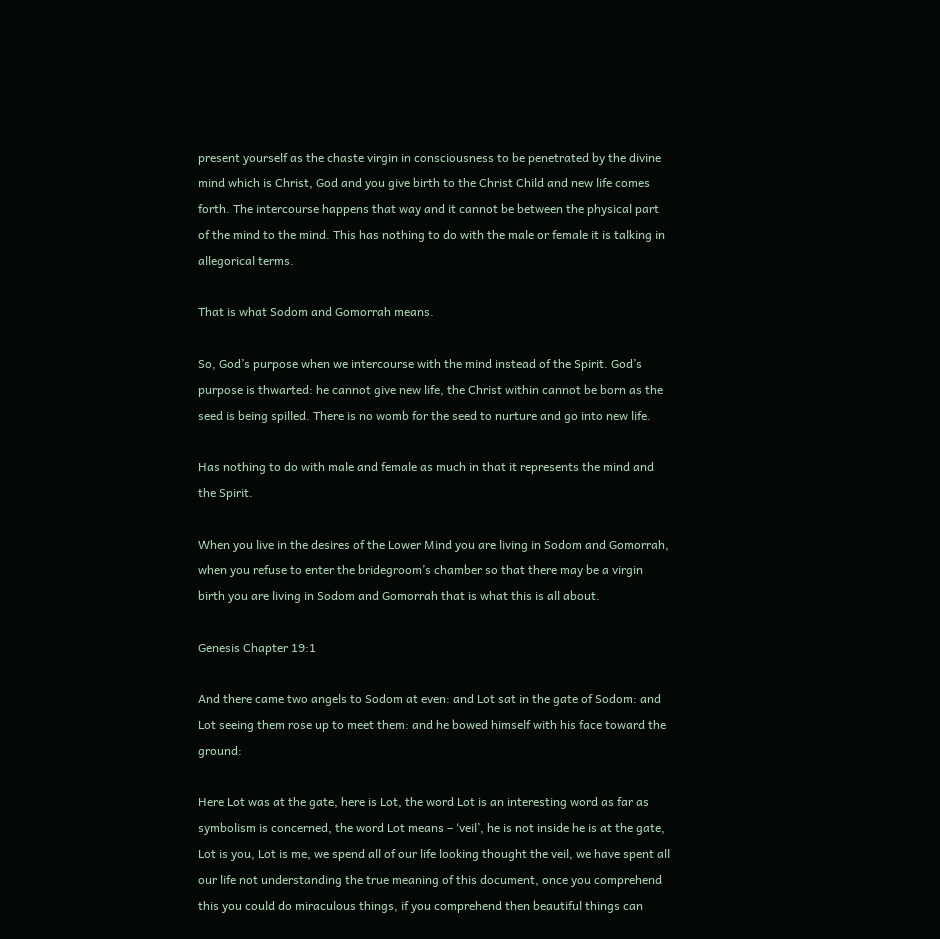present yourself as the chaste virgin in consciousness to be penetrated by the divine mind which is Christ, God and you give birth to the Christ Child and new life comes forth. The intercourse happens that way and it cannot be between the physical part of the mind to the mind. This has nothing to do with the male or female it is talking in allegorical terms.

That is what Sodom and Gomorrah means.

So, God’s purpose when we intercourse with the mind instead of the Spirit. God’s purpose is thwarted: he cannot give new life, the Christ within cannot be born as the seed is being spilled. There is no womb for the seed to nurture and go into new life.

Has nothing to do with male and female as much in that it represents the mind and the Spirit.

When you live in the desires of the Lower Mind you are living in Sodom and Gomorrah, when you refuse to enter the bridegroom’s chamber so that there may be a virgin birth you are living in Sodom and Gomorrah that is what this is all about.

Genesis Chapter 19:1

And there came two angels to Sodom at even: and Lot sat in the gate of Sodom: and Lot seeing them rose up to meet them: and he bowed himself with his face toward the ground:

Here Lot was at the gate, here is Lot, the word Lot is an interesting word as far as symbolism is concerned, the word Lot means – ‘veil’, he is not inside he is at the gate, Lot is you, Lot is me, we spend all of our life looking thought the veil, we have spent all our life not understanding the true meaning of this document, once you comprehend this you could do miraculous things, if you comprehend then beautiful things can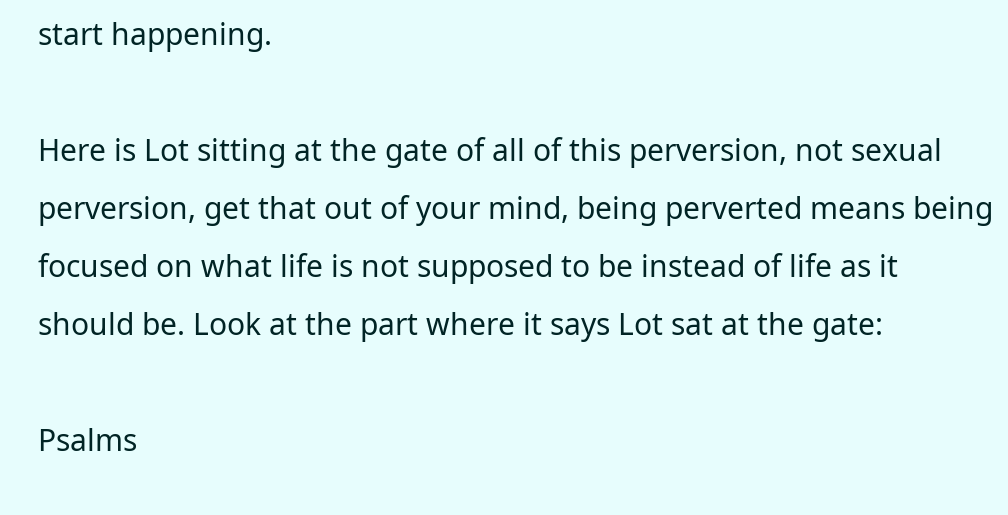start happening.

Here is Lot sitting at the gate of all of this perversion, not sexual perversion, get that out of your mind, being perverted means being focused on what life is not supposed to be instead of life as it should be. Look at the part where it says Lot sat at the gate:

Psalms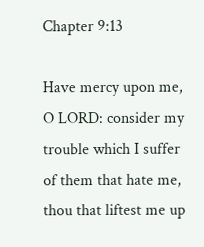Chapter 9:13

Have mercy upon me, O LORD: consider my trouble which I suffer of them that hate me, thou that liftest me up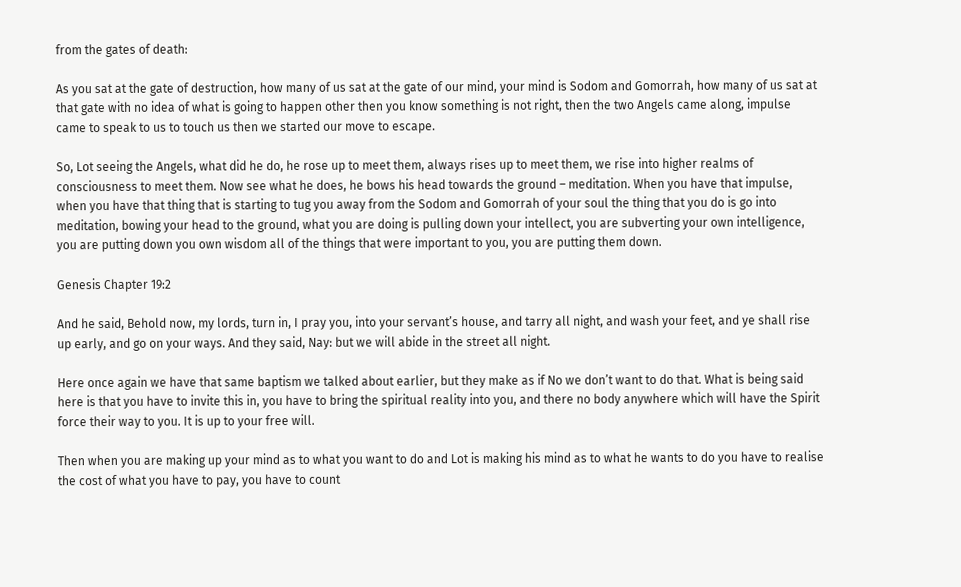from the gates of death:

As you sat at the gate of destruction, how many of us sat at the gate of our mind, your mind is Sodom and Gomorrah, how many of us sat at that gate with no idea of what is going to happen other then you know something is not right, then the two Angels came along, impulse came to speak to us to touch us then we started our move to escape.

So, Lot seeing the Angels, what did he do, he rose up to meet them, always rises up to meet them, we rise into higher realms of consciousness to meet them. Now see what he does, he bows his head towards the ground – meditation. When you have that impulse, when you have that thing that is starting to tug you away from the Sodom and Gomorrah of your soul the thing that you do is go into meditation, bowing your head to the ground, what you are doing is pulling down your intellect, you are subverting your own intelligence, you are putting down you own wisdom all of the things that were important to you, you are putting them down.

Genesis Chapter 19:2

And he said, Behold now, my lords, turn in, I pray you, into your servant’s house, and tarry all night, and wash your feet, and ye shall rise up early, and go on your ways. And they said, Nay: but we will abide in the street all night.

Here once again we have that same baptism we talked about earlier, but they make as if No we don’t want to do that. What is being said here is that you have to invite this in, you have to bring the spiritual reality into you, and there no body anywhere which will have the Spirit force their way to you. It is up to your free will.

Then when you are making up your mind as to what you want to do and Lot is making his mind as to what he wants to do you have to realise the cost of what you have to pay, you have to count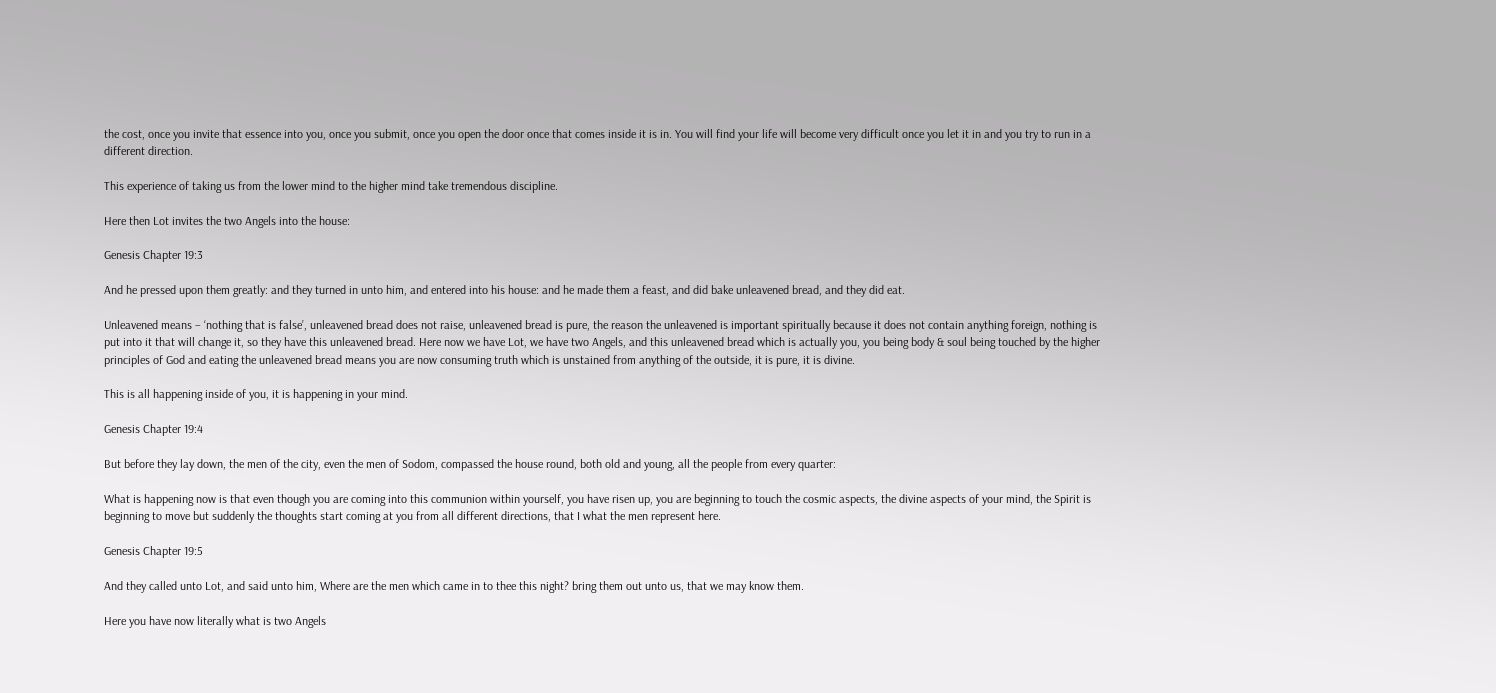the cost, once you invite that essence into you, once you submit, once you open the door once that comes inside it is in. You will find your life will become very difficult once you let it in and you try to run in a different direction.

This experience of taking us from the lower mind to the higher mind take tremendous discipline.

Here then Lot invites the two Angels into the house:

Genesis Chapter 19:3

And he pressed upon them greatly: and they turned in unto him, and entered into his house: and he made them a feast, and did bake unleavened bread, and they did eat.

Unleavened means – ‘nothing that is false’, unleavened bread does not raise, unleavened bread is pure, the reason the unleavened is important spiritually because it does not contain anything foreign, nothing is put into it that will change it, so they have this unleavened bread. Here now we have Lot, we have two Angels, and this unleavened bread which is actually you, you being body & soul being touched by the higher principles of God and eating the unleavened bread means you are now consuming truth which is unstained from anything of the outside, it is pure, it is divine.

This is all happening inside of you, it is happening in your mind.

Genesis Chapter 19:4

But before they lay down, the men of the city, even the men of Sodom, compassed the house round, both old and young, all the people from every quarter:

What is happening now is that even though you are coming into this communion within yourself, you have risen up, you are beginning to touch the cosmic aspects, the divine aspects of your mind, the Spirit is beginning to move but suddenly the thoughts start coming at you from all different directions, that I what the men represent here.

Genesis Chapter 19:5

And they called unto Lot, and said unto him, Where are the men which came in to thee this night? bring them out unto us, that we may know them.

Here you have now literally what is two Angels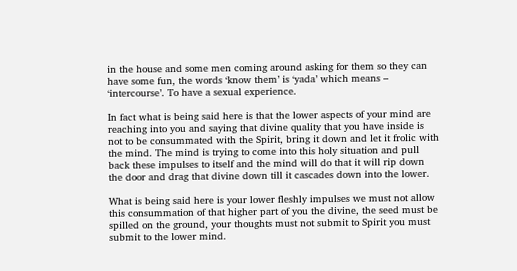in the house and some men coming around asking for them so they can have some fun, the words ‘know them’ is ‘yada’ which means – ‘intercourse’. To have a sexual experience.

In fact what is being said here is that the lower aspects of your mind are reaching into you and saying that divine quality that you have inside is not to be consummated with the Spirit, bring it down and let it frolic with the mind. The mind is trying to come into this holy situation and pull back these impulses to itself and the mind will do that it will rip down the door and drag that divine down till it cascades down into the lower.

What is being said here is your lower fleshly impulses we must not allow this consummation of that higher part of you the divine, the seed must be spilled on the ground, your thoughts must not submit to Spirit you must submit to the lower mind.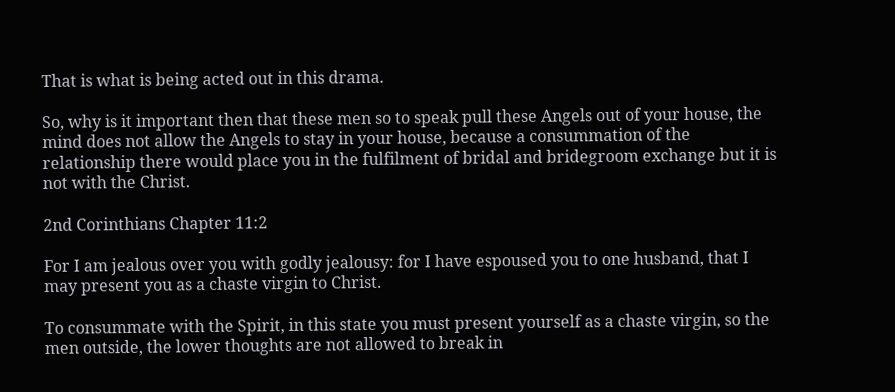That is what is being acted out in this drama.

So, why is it important then that these men so to speak pull these Angels out of your house, the mind does not allow the Angels to stay in your house, because a consummation of the relationship there would place you in the fulfilment of bridal and bridegroom exchange but it is not with the Christ.

2nd Corinthians Chapter 11:2

For I am jealous over you with godly jealousy: for I have espoused you to one husband, that I may present you as a chaste virgin to Christ.

To consummate with the Spirit, in this state you must present yourself as a chaste virgin, so the men outside, the lower thoughts are not allowed to break in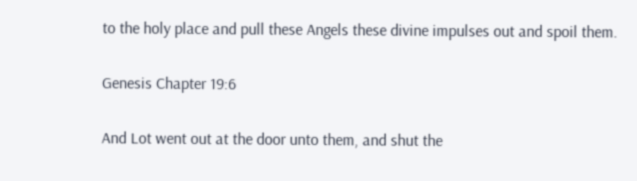to the holy place and pull these Angels these divine impulses out and spoil them.

Genesis Chapter 19:6

And Lot went out at the door unto them, and shut the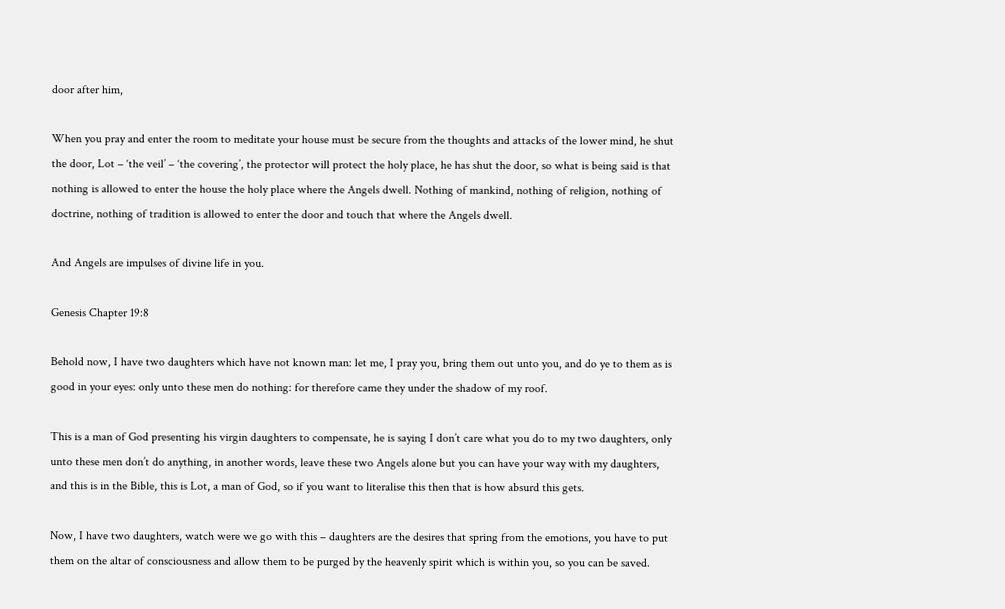door after him,

When you pray and enter the room to meditate your house must be secure from the thoughts and attacks of the lower mind, he shut the door, Lot – ‘the veil’ – ‘the covering’, the protector will protect the holy place, he has shut the door, so what is being said is that nothing is allowed to enter the house the holy place where the Angels dwell. Nothing of mankind, nothing of religion, nothing of doctrine, nothing of tradition is allowed to enter the door and touch that where the Angels dwell.

And Angels are impulses of divine life in you.

Genesis Chapter 19:8

Behold now, I have two daughters which have not known man: let me, I pray you, bring them out unto you, and do ye to them as is good in your eyes: only unto these men do nothing: for therefore came they under the shadow of my roof.

This is a man of God presenting his virgin daughters to compensate, he is saying I don’t care what you do to my two daughters, only unto these men don’t do anything, in another words, leave these two Angels alone but you can have your way with my daughters, and this is in the Bible, this is Lot, a man of God, so if you want to literalise this then that is how absurd this gets.

Now, I have two daughters, watch were we go with this – daughters are the desires that spring from the emotions, you have to put them on the altar of consciousness and allow them to be purged by the heavenly spirit which is within you, so you can be saved.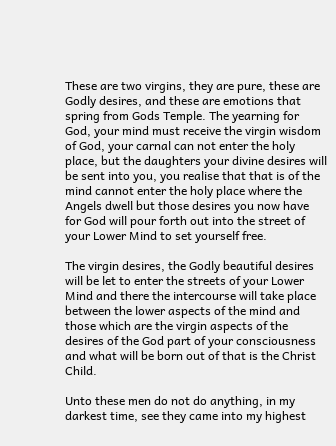These are two virgins, they are pure, these are Godly desires, and these are emotions that spring from Gods Temple. The yearning for God, your mind must receive the virgin wisdom of God, your carnal can not enter the holy place, but the daughters your divine desires will be sent into you, you realise that that is of the mind cannot enter the holy place where the Angels dwell but those desires you now have for God will pour forth out into the street of your Lower Mind to set yourself free.

The virgin desires, the Godly beautiful desires will be let to enter the streets of your Lower Mind and there the intercourse will take place between the lower aspects of the mind and those which are the virgin aspects of the desires of the God part of your consciousness and what will be born out of that is the Christ Child.

Unto these men do not do anything, in my darkest time, see they came into my highest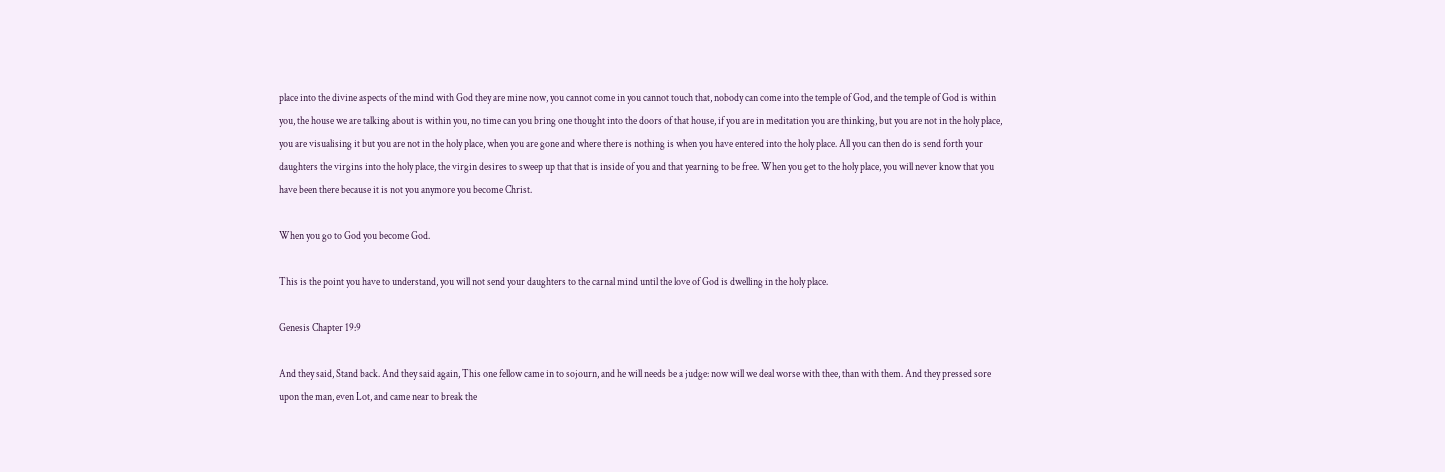place into the divine aspects of the mind with God they are mine now, you cannot come in you cannot touch that, nobody can come into the temple of God, and the temple of God is within you, the house we are talking about is within you, no time can you bring one thought into the doors of that house, if you are in meditation you are thinking, but you are not in the holy place, you are visualising it but you are not in the holy place, when you are gone and where there is nothing is when you have entered into the holy place. All you can then do is send forth your daughters the virgins into the holy place, the virgin desires to sweep up that that is inside of you and that yearning to be free. When you get to the holy place, you will never know that you have been there because it is not you anymore you become Christ.

When you go to God you become God.

This is the point you have to understand, you will not send your daughters to the carnal mind until the love of God is dwelling in the holy place.

Genesis Chapter 19:9

And they said, Stand back. And they said again, This one fellow came in to sojourn, and he will needs be a judge: now will we deal worse with thee, than with them. And they pressed sore upon the man, even Lot, and came near to break the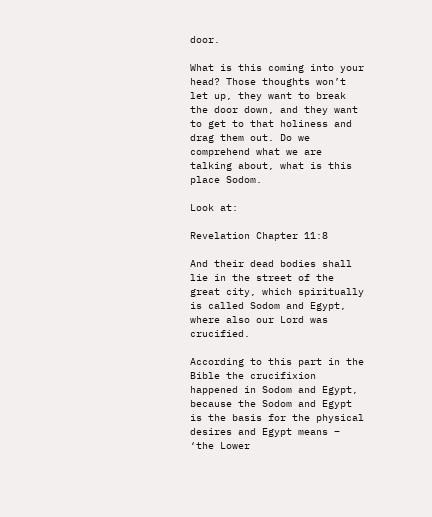door.

What is this coming into your head? Those thoughts won’t let up, they want to break the door down, and they want to get to that holiness and drag them out. Do we comprehend what we are talking about, what is this place Sodom.

Look at:

Revelation Chapter 11:8

And their dead bodies shall lie in the street of the great city, which spiritually is called Sodom and Egypt, where also our Lord was crucified.

According to this part in the Bible the crucifixion happened in Sodom and Egypt, because the Sodom and Egypt is the basis for the physical desires and Egypt means – ‘the Lower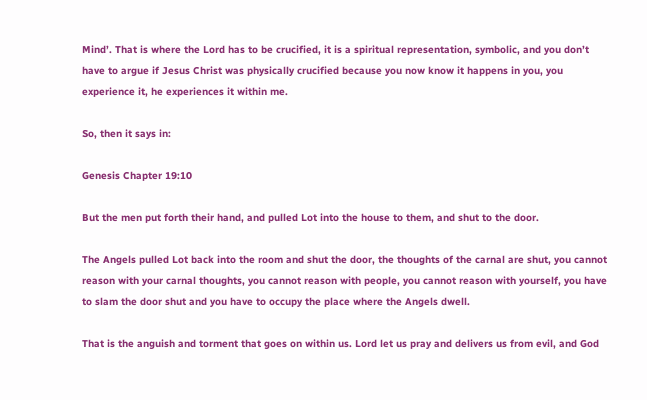Mind’. That is where the Lord has to be crucified, it is a spiritual representation, symbolic, and you don’t have to argue if Jesus Christ was physically crucified because you now know it happens in you, you experience it, he experiences it within me.

So, then it says in:

Genesis Chapter 19:10

But the men put forth their hand, and pulled Lot into the house to them, and shut to the door.

The Angels pulled Lot back into the room and shut the door, the thoughts of the carnal are shut, you cannot reason with your carnal thoughts, you cannot reason with people, you cannot reason with yourself, you have to slam the door shut and you have to occupy the place where the Angels dwell.

That is the anguish and torment that goes on within us. Lord let us pray and delivers us from evil, and God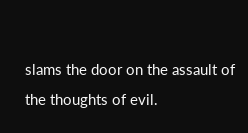slams the door on the assault of the thoughts of evil.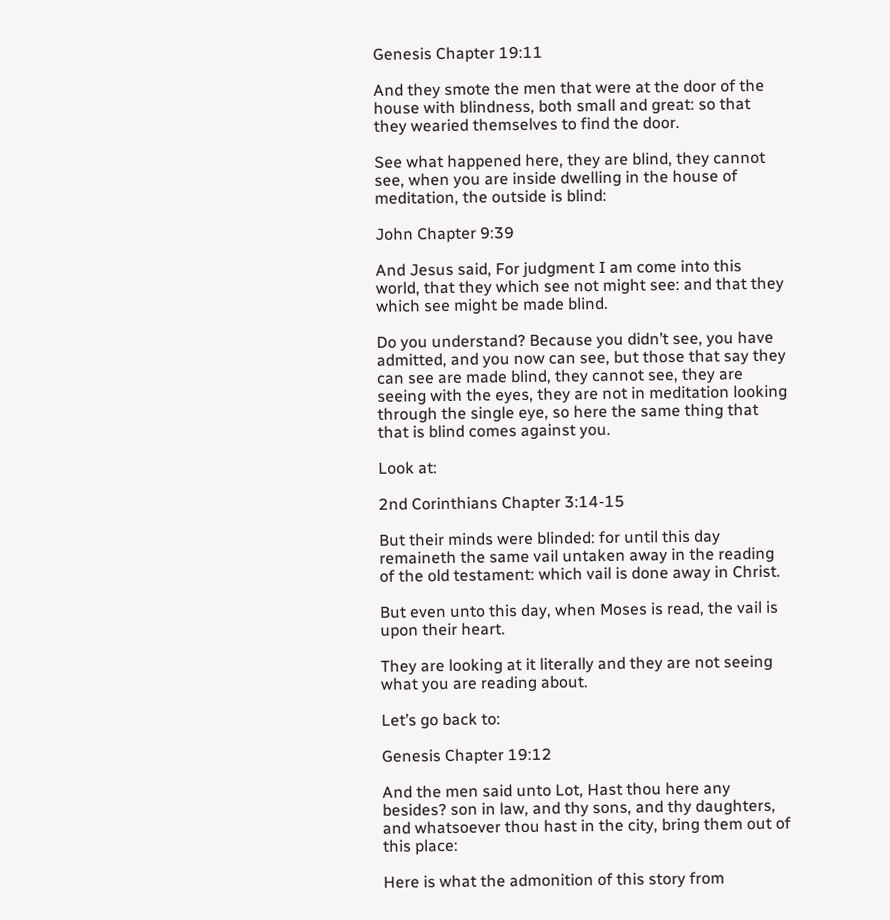Genesis Chapter 19:11

And they smote the men that were at the door of the house with blindness, both small and great: so that they wearied themselves to find the door.

See what happened here, they are blind, they cannot see, when you are inside dwelling in the house of meditation, the outside is blind:

John Chapter 9:39

And Jesus said, For judgment I am come into this world, that they which see not might see: and that they which see might be made blind.

Do you understand? Because you didn’t see, you have admitted, and you now can see, but those that say they can see are made blind, they cannot see, they are seeing with the eyes, they are not in meditation looking through the single eye, so here the same thing that that is blind comes against you.

Look at:

2nd Corinthians Chapter 3:14-15

But their minds were blinded: for until this day remaineth the same vail untaken away in the reading of the old testament: which vail is done away in Christ.

But even unto this day, when Moses is read, the vail is upon their heart.

They are looking at it literally and they are not seeing what you are reading about.

Let’s go back to:

Genesis Chapter 19:12

And the men said unto Lot, Hast thou here any besides? son in law, and thy sons, and thy daughters, and whatsoever thou hast in the city, bring them out of this place:

Here is what the admonition of this story from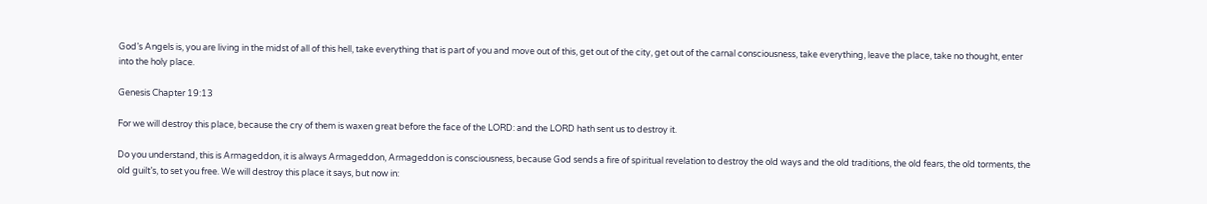God’s Angels is, you are living in the midst of all of this hell, take everything that is part of you and move out of this, get out of the city, get out of the carnal consciousness, take everything, leave the place, take no thought, enter into the holy place.

Genesis Chapter 19:13

For we will destroy this place, because the cry of them is waxen great before the face of the LORD: and the LORD hath sent us to destroy it.

Do you understand, this is Armageddon, it is always Armageddon, Armageddon is consciousness, because God sends a fire of spiritual revelation to destroy the old ways and the old traditions, the old fears, the old torments, the old guilt’s, to set you free. We will destroy this place it says, but now in: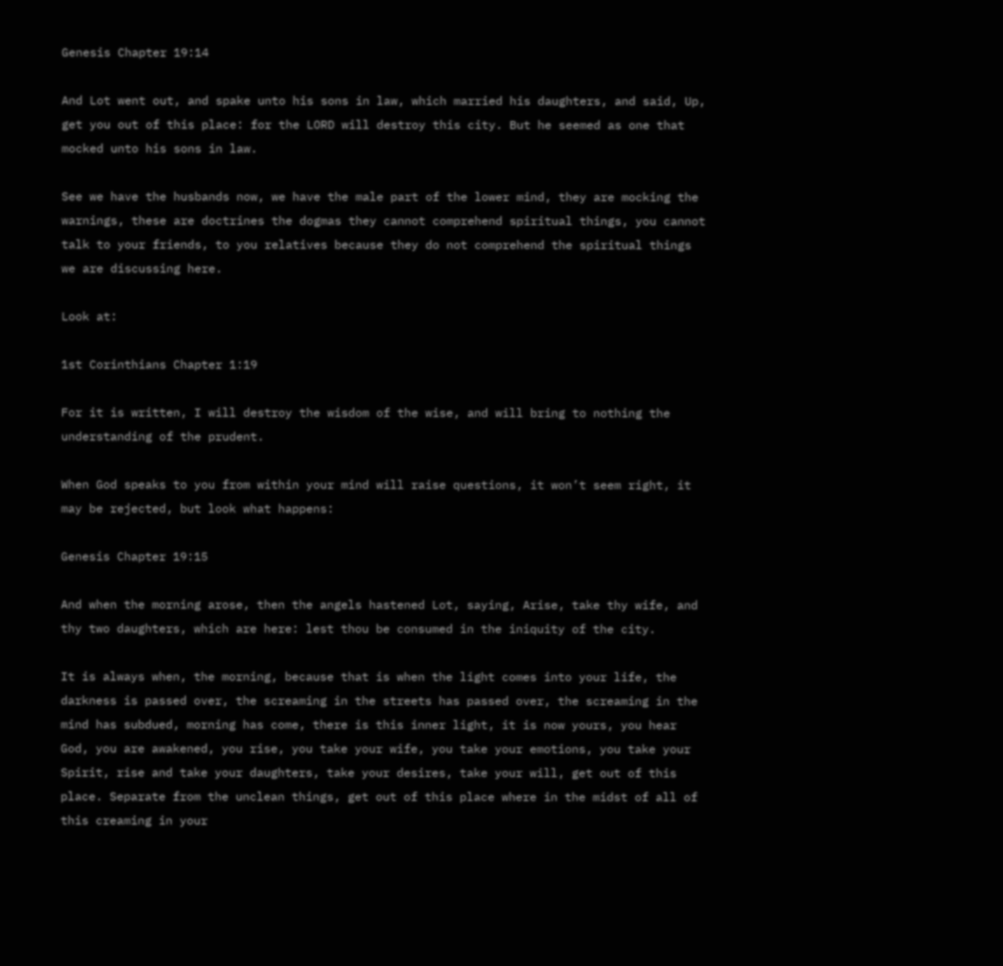Genesis Chapter 19:14

And Lot went out, and spake unto his sons in law, which married his daughters, and said, Up, get you out of this place: for the LORD will destroy this city. But he seemed as one that mocked unto his sons in law.

See we have the husbands now, we have the male part of the lower mind, they are mocking the warnings, these are doctrines the dogmas they cannot comprehend spiritual things, you cannot talk to your friends, to you relatives because they do not comprehend the spiritual things we are discussing here.

Look at:

1st Corinthians Chapter 1:19

For it is written, I will destroy the wisdom of the wise, and will bring to nothing the understanding of the prudent.

When God speaks to you from within your mind will raise questions, it won’t seem right, it may be rejected, but look what happens:

Genesis Chapter 19:15

And when the morning arose, then the angels hastened Lot, saying, Arise, take thy wife, and thy two daughters, which are here: lest thou be consumed in the iniquity of the city.

It is always when, the morning, because that is when the light comes into your life, the darkness is passed over, the screaming in the streets has passed over, the screaming in the mind has subdued, morning has come, there is this inner light, it is now yours, you hear God, you are awakened, you rise, you take your wife, you take your emotions, you take your Spirit, rise and take your daughters, take your desires, take your will, get out of this place. Separate from the unclean things, get out of this place where in the midst of all of this creaming in your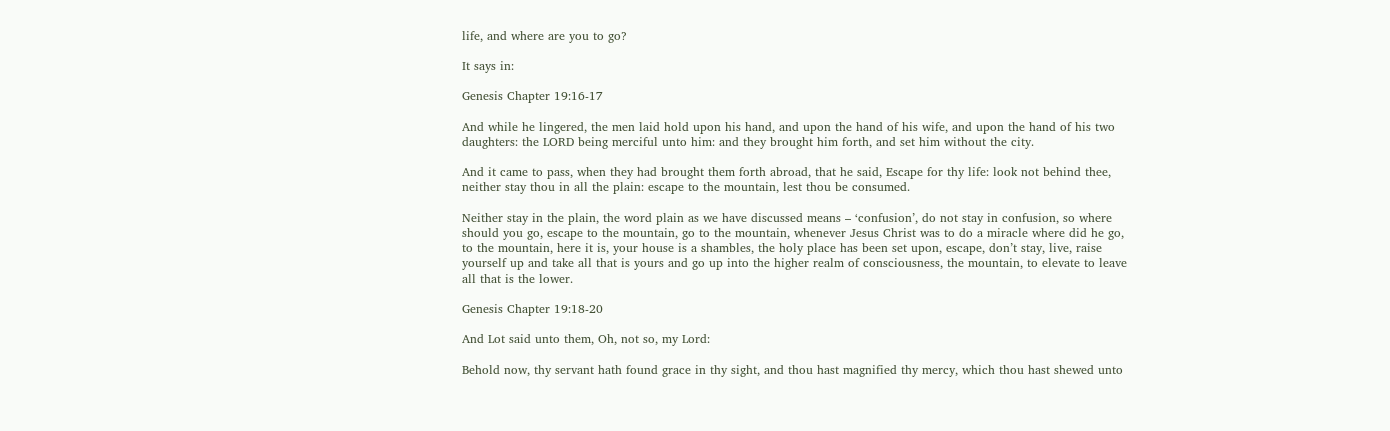life, and where are you to go?

It says in:

Genesis Chapter 19:16-17

And while he lingered, the men laid hold upon his hand, and upon the hand of his wife, and upon the hand of his two daughters: the LORD being merciful unto him: and they brought him forth, and set him without the city.

And it came to pass, when they had brought them forth abroad, that he said, Escape for thy life: look not behind thee, neither stay thou in all the plain: escape to the mountain, lest thou be consumed.

Neither stay in the plain, the word plain as we have discussed means – ‘confusion’, do not stay in confusion, so where should you go, escape to the mountain, go to the mountain, whenever Jesus Christ was to do a miracle where did he go, to the mountain, here it is, your house is a shambles, the holy place has been set upon, escape, don’t stay, live, raise yourself up and take all that is yours and go up into the higher realm of consciousness, the mountain, to elevate to leave all that is the lower.

Genesis Chapter 19:18-20

And Lot said unto them, Oh, not so, my Lord:

Behold now, thy servant hath found grace in thy sight, and thou hast magnified thy mercy, which thou hast shewed unto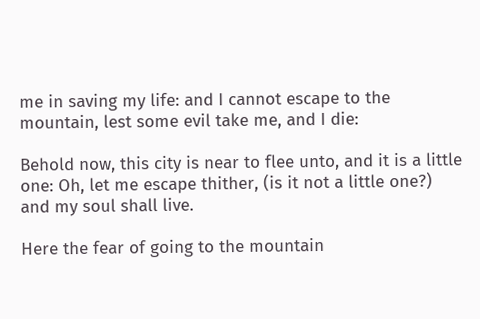me in saving my life: and I cannot escape to the mountain, lest some evil take me, and I die:

Behold now, this city is near to flee unto, and it is a little one: Oh, let me escape thither, (is it not a little one?) and my soul shall live.

Here the fear of going to the mountain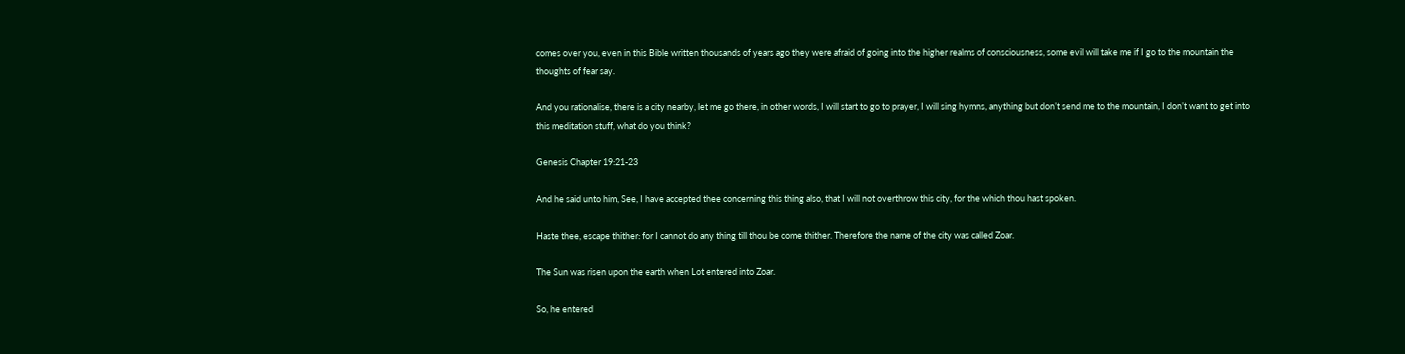comes over you, even in this Bible written thousands of years ago they were afraid of going into the higher realms of consciousness, some evil will take me if I go to the mountain the thoughts of fear say.

And you rationalise, there is a city nearby, let me go there, in other words, I will start to go to prayer, I will sing hymns, anything but don’t send me to the mountain, I don’t want to get into this meditation stuff, what do you think?

Genesis Chapter 19:21-23

And he said unto him, See, I have accepted thee concerning this thing also, that I will not overthrow this city, for the which thou hast spoken.

Haste thee, escape thither: for I cannot do any thing till thou be come thither. Therefore the name of the city was called Zoar.

The Sun was risen upon the earth when Lot entered into Zoar.

So, he entered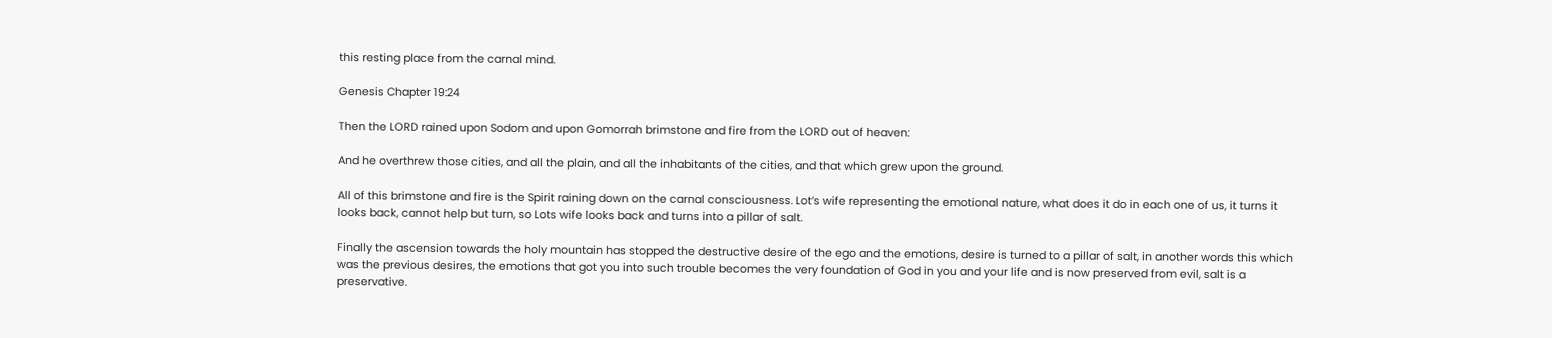this resting place from the carnal mind.

Genesis Chapter 19:24

Then the LORD rained upon Sodom and upon Gomorrah brimstone and fire from the LORD out of heaven:

And he overthrew those cities, and all the plain, and all the inhabitants of the cities, and that which grew upon the ground.

All of this brimstone and fire is the Spirit raining down on the carnal consciousness. Lot’s wife representing the emotional nature, what does it do in each one of us, it turns it looks back, cannot help but turn, so Lots wife looks back and turns into a pillar of salt.

Finally the ascension towards the holy mountain has stopped the destructive desire of the ego and the emotions, desire is turned to a pillar of salt, in another words this which was the previous desires, the emotions that got you into such trouble becomes the very foundation of God in you and your life and is now preserved from evil, salt is a preservative.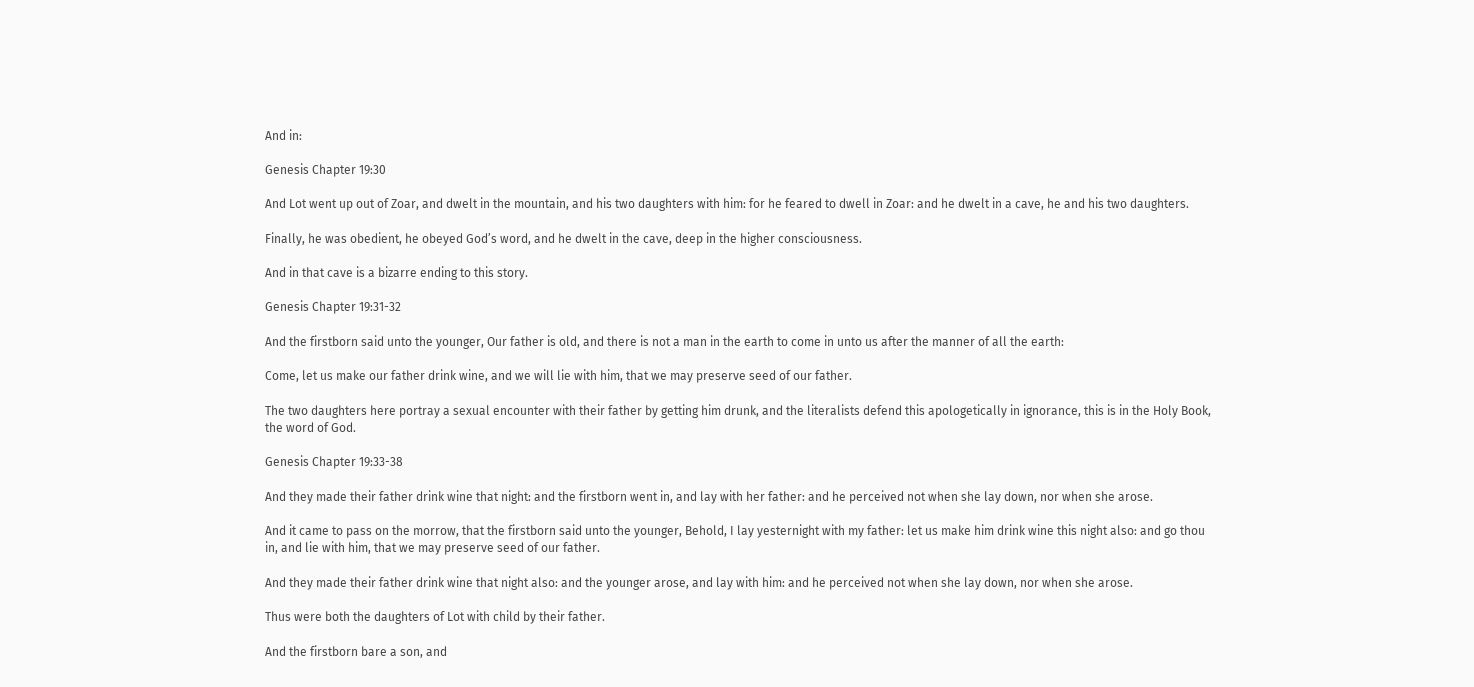And in:

Genesis Chapter 19:30

And Lot went up out of Zoar, and dwelt in the mountain, and his two daughters with him: for he feared to dwell in Zoar: and he dwelt in a cave, he and his two daughters.

Finally, he was obedient, he obeyed God’s word, and he dwelt in the cave, deep in the higher consciousness.

And in that cave is a bizarre ending to this story.

Genesis Chapter 19:31-32

And the firstborn said unto the younger, Our father is old, and there is not a man in the earth to come in unto us after the manner of all the earth:

Come, let us make our father drink wine, and we will lie with him, that we may preserve seed of our father.

The two daughters here portray a sexual encounter with their father by getting him drunk, and the literalists defend this apologetically in ignorance, this is in the Holy Book, the word of God.

Genesis Chapter 19:33-38

And they made their father drink wine that night: and the firstborn went in, and lay with her father: and he perceived not when she lay down, nor when she arose.

And it came to pass on the morrow, that the firstborn said unto the younger, Behold, I lay yesternight with my father: let us make him drink wine this night also: and go thou in, and lie with him, that we may preserve seed of our father.

And they made their father drink wine that night also: and the younger arose, and lay with him: and he perceived not when she lay down, nor when she arose.

Thus were both the daughters of Lot with child by their father.

And the firstborn bare a son, and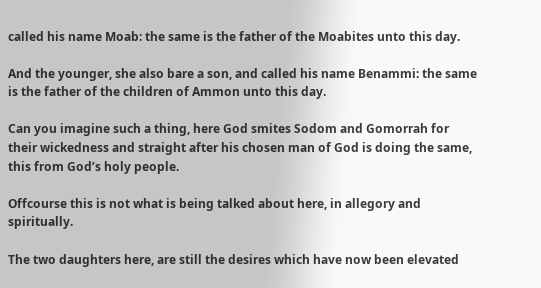called his name Moab: the same is the father of the Moabites unto this day.

And the younger, she also bare a son, and called his name Benammi: the same is the father of the children of Ammon unto this day.

Can you imagine such a thing, here God smites Sodom and Gomorrah for their wickedness and straight after his chosen man of God is doing the same, this from God’s holy people.

Offcourse this is not what is being talked about here, in allegory and spiritually.

The two daughters here, are still the desires which have now been elevated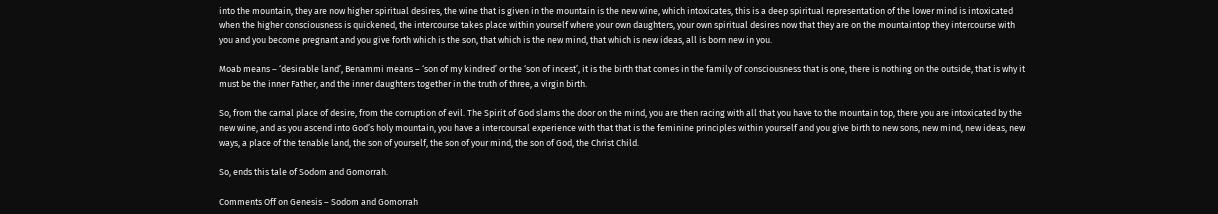into the mountain, they are now higher spiritual desires, the wine that is given in the mountain is the new wine, which intoxicates, this is a deep spiritual representation of the lower mind is intoxicated when the higher consciousness is quickened, the intercourse takes place within yourself where your own daughters, your own spiritual desires now that they are on the mountaintop they intercourse with you and you become pregnant and you give forth which is the son, that which is the new mind, that which is new ideas, all is born new in you.

Moab means – ‘desirable land’, Benammi means – ‘son of my kindred’ or the ‘son of incest’, it is the birth that comes in the family of consciousness that is one, there is nothing on the outside, that is why it must be the inner Father, and the inner daughters together in the truth of three, a virgin birth.

So, from the carnal place of desire, from the corruption of evil. The Spirit of God slams the door on the mind, you are then racing with all that you have to the mountain top, there you are intoxicated by the new wine, and as you ascend into God’s holy mountain, you have a intercoursal experience with that that is the feminine principles within yourself and you give birth to new sons, new mind, new ideas, new ways, a place of the tenable land, the son of yourself, the son of your mind, the son of God, the Christ Child.

So, ends this tale of Sodom and Gomorrah.

Comments Off on Genesis – Sodom and Gomorrah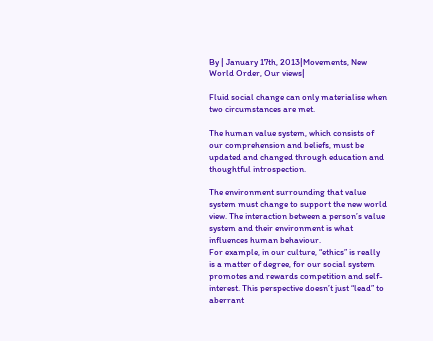By | January 17th, 2013|Movements, New World Order, Our views|

Fluid social change can only materialise when two circumstances are met.

The human value system, which consists of our comprehension and beliefs, must be updated and changed through education and thoughtful introspection.

The environment surrounding that value system must change to support the new world view. The interaction between a person’s value system and their environment is what influences human behaviour.
For example, in our culture, “ethics” is really is a matter of degree, for our social system promotes and rewards competition and self-interest. This perspective doesn’t just “lead” to aberrant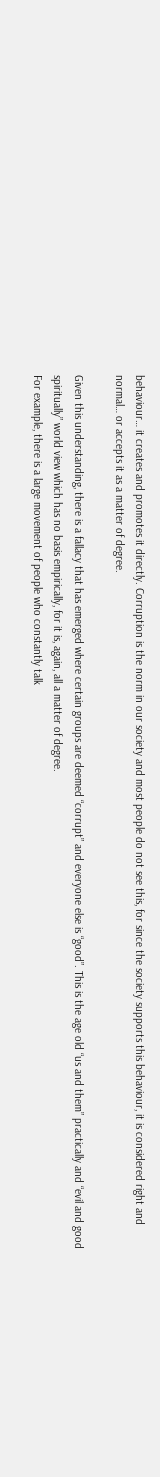behaviour… it creates and promotes it directly. Corruption is the norm in our society and most people do not see this, for since the society supports this behaviour, it is considered right and normal… or accepts it as a matter of degree.

Given this understanding, there is a fallacy that has emerged where certain groups are deemed “corrupt” and everyone else is “good”. This is the age old “us and them” practically and “evil and good spiritually” world view which has no basis empirically, for it is, again, all a matter of degree.
For example, there is a large movement of people who constantly talk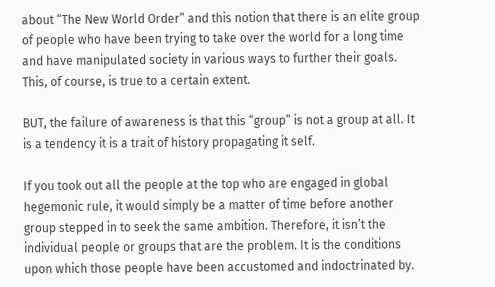about “The New World Order” and this notion that there is an elite group of people who have been trying to take over the world for a long time and have manipulated society in various ways to further their goals.
This, of course, is true to a certain extent.

BUT, the failure of awareness is that this “group” is not a group at all. It is a tendency it is a trait of history propagating it self.

If you took out all the people at the top who are engaged in global hegemonic rule, it would simply be a matter of time before another group stepped in to seek the same ambition. Therefore, it isn’t the individual people or groups that are the problem. It is the conditions upon which those people have been accustomed and indoctrinated by.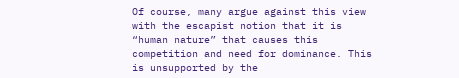Of course, many argue against this view with the escapist notion that it is “human nature” that causes this competition and need for dominance. This is unsupported by the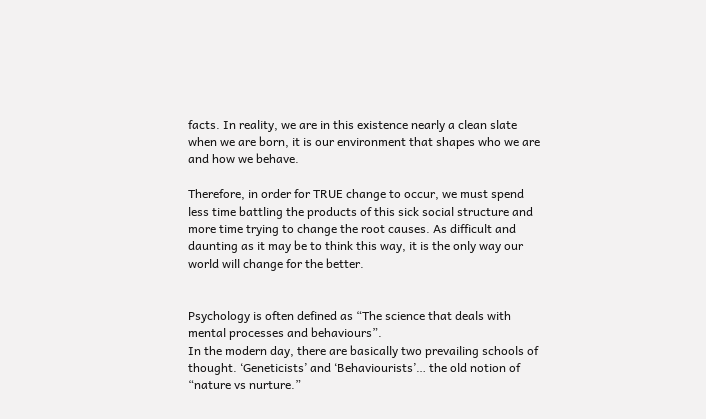facts. In reality, we are in this existence nearly a clean slate when we are born, it is our environment that shapes who we are and how we behave.

Therefore, in order for TRUE change to occur, we must spend less time battling the products of this sick social structure and more time trying to change the root causes. As difficult and daunting as it may be to think this way, it is the only way our world will change for the better.


Psychology is often defined as “The science that deals with mental processes and behaviours”.
In the modern day, there are basically two prevailing schools of thought. ‘Geneticists’ and ‘Behaviourists’… the old notion of “nature vs nurture.”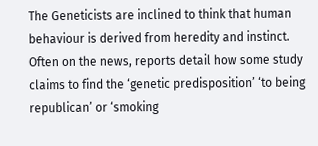The Geneticists are inclined to think that human behaviour is derived from heredity and instinct. Often on the news, reports detail how some study claims to find the ‘genetic predisposition’ ‘to being republican’ or ‘smoking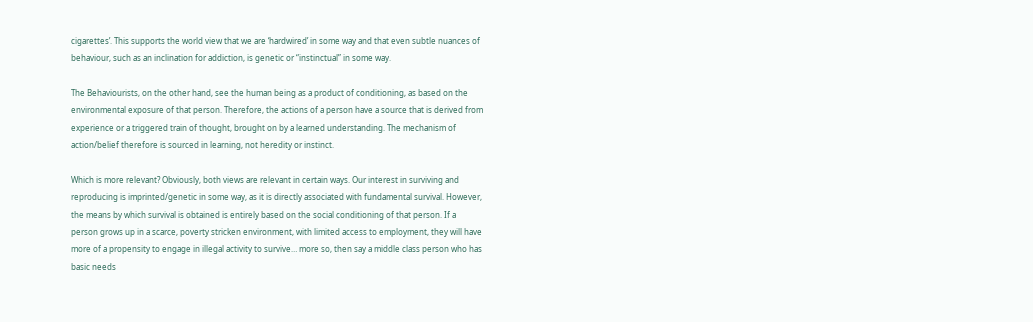cigarettes’. This supports the world view that we are ‘hardwired’ in some way and that even subtle nuances of behaviour, such as an inclination for addiction, is genetic or “instinctual” in some way.

The Behaviourists, on the other hand, see the human being as a product of conditioning, as based on the environmental exposure of that person. Therefore, the actions of a person have a source that is derived from experience or a triggered train of thought, brought on by a learned understanding. The mechanism of action/belief therefore is sourced in learning, not heredity or instinct.

Which is more relevant? Obviously, both views are relevant in certain ways. Our interest in surviving and reproducing is imprinted/genetic in some way, as it is directly associated with fundamental survival. However, the means by which survival is obtained is entirely based on the social conditioning of that person. If a person grows up in a scarce, poverty stricken environment, with limited access to employment, they will have more of a propensity to engage in illegal activity to survive… more so, then say a middle class person who has basic needs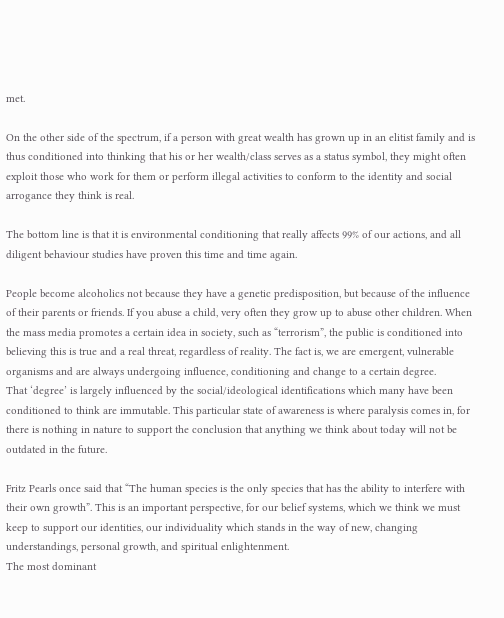met.

On the other side of the spectrum, if a person with great wealth has grown up in an elitist family and is thus conditioned into thinking that his or her wealth/class serves as a status symbol, they might often exploit those who work for them or perform illegal activities to conform to the identity and social arrogance they think is real.

The bottom line is that it is environmental conditioning that really affects 99% of our actions, and all diligent behaviour studies have proven this time and time again.

People become alcoholics not because they have a genetic predisposition, but because of the influence of their parents or friends. If you abuse a child, very often they grow up to abuse other children. When the mass media promotes a certain idea in society, such as “terrorism”, the public is conditioned into believing this is true and a real threat, regardless of reality. The fact is, we are emergent, vulnerable organisms and are always undergoing influence, conditioning and change to a certain degree.
That ‘degree’ is largely influenced by the social/ideological identifications which many have been conditioned to think are immutable. This particular state of awareness is where paralysis comes in, for there is nothing in nature to support the conclusion that anything we think about today will not be outdated in the future.

Fritz Pearls once said that “The human species is the only species that has the ability to interfere with their own growth”. This is an important perspective, for our belief systems, which we think we must keep to support our identities, our individuality which stands in the way of new, changing understandings, personal growth, and spiritual enlightenment.
The most dominant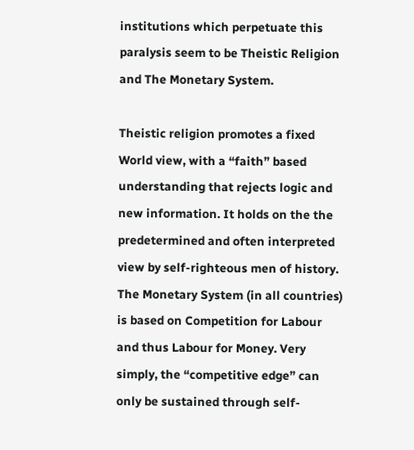institutions which perpetuate this paralysis seem to be Theistic Religion and The Monetary System.

Theistic religion promotes a fixed World view, with a “faith” based understanding that rejects logic and new information. It holds on the the predetermined and often interpreted view by self-righteous men of history.
The Monetary System (in all countries) is based on Competition for Labour and thus Labour for Money. Very simply, the “competitive edge” can only be sustained through self-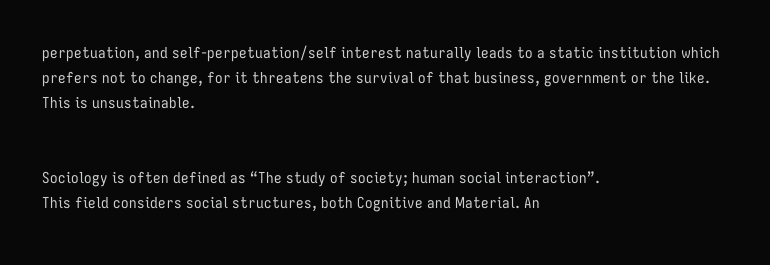perpetuation, and self-perpetuation/self interest naturally leads to a static institution which prefers not to change, for it threatens the survival of that business, government or the like. This is unsustainable.


Sociology is often defined as “The study of society; human social interaction”.
This field considers social structures, both Cognitive and Material. An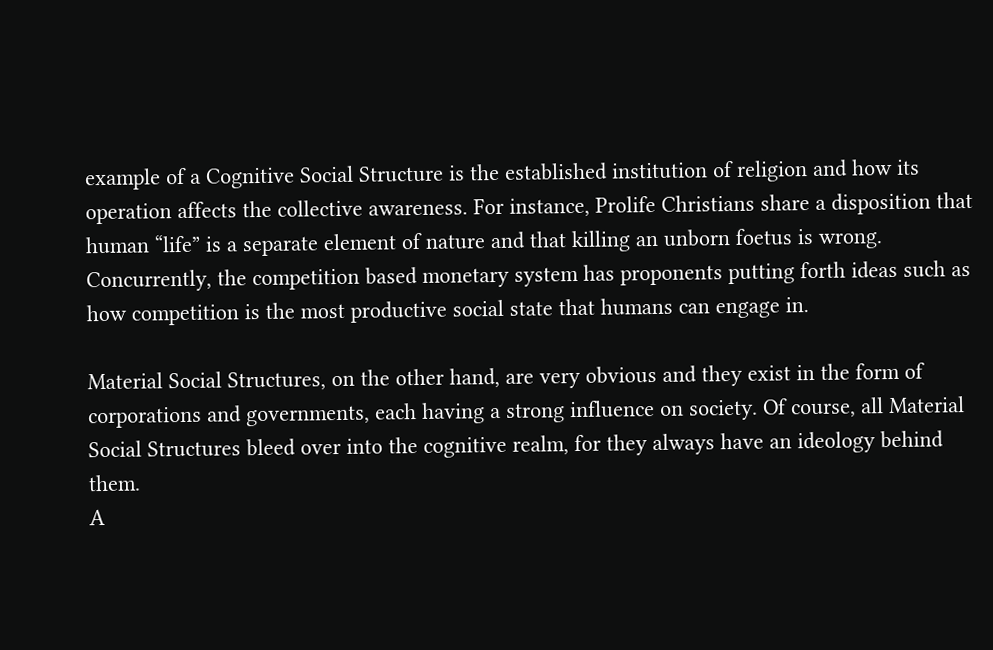example of a Cognitive Social Structure is the established institution of religion and how its operation affects the collective awareness. For instance, Prolife Christians share a disposition that human “life” is a separate element of nature and that killing an unborn foetus is wrong. Concurrently, the competition based monetary system has proponents putting forth ideas such as how competition is the most productive social state that humans can engage in.

Material Social Structures, on the other hand, are very obvious and they exist in the form of corporations and governments, each having a strong influence on society. Of course, all Material Social Structures bleed over into the cognitive realm, for they always have an ideology behind them.
A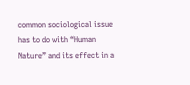common sociological issue has to do with “Human Nature” and its effect in a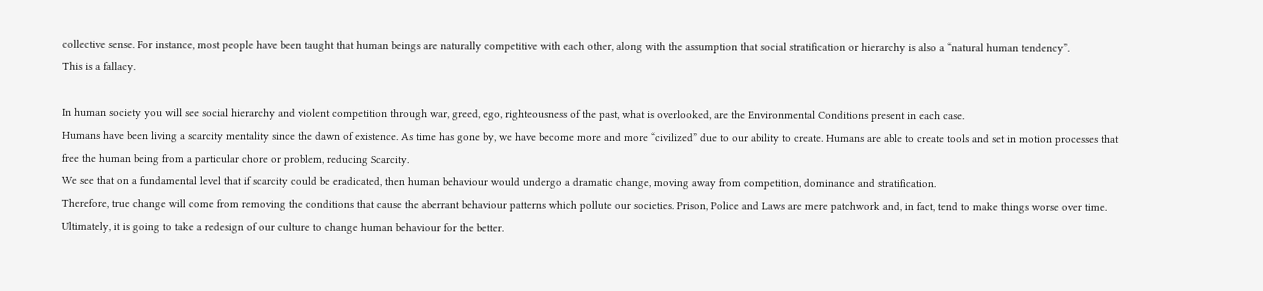collective sense. For instance, most people have been taught that human beings are naturally competitive with each other, along with the assumption that social stratification or hierarchy is also a “natural human tendency”.
This is a fallacy.

In human society you will see social hierarchy and violent competition through war, greed, ego, righteousness of the past, what is overlooked, are the Environmental Conditions present in each case.
Humans have been living a scarcity mentality since the dawn of existence. As time has gone by, we have become more and more “civilized” due to our ability to create. Humans are able to create tools and set in motion processes that free the human being from a particular chore or problem, reducing Scarcity.
We see that on a fundamental level that if scarcity could be eradicated, then human behaviour would undergo a dramatic change, moving away from competition, dominance and stratification.
Therefore, true change will come from removing the conditions that cause the aberrant behaviour patterns which pollute our societies. Prison, Police and Laws are mere patchwork and, in fact, tend to make things worse over time.
Ultimately, it is going to take a redesign of our culture to change human behaviour for the better.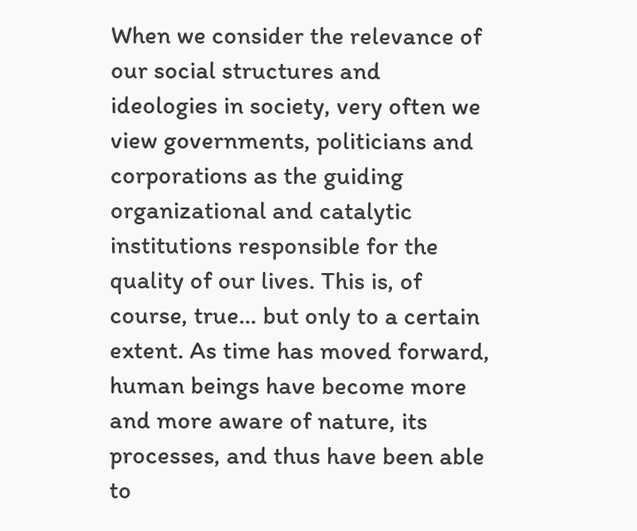When we consider the relevance of our social structures and ideologies in society, very often we view governments, politicians and corporations as the guiding organizational and catalytic institutions responsible for the quality of our lives. This is, of course, true… but only to a certain extent. As time has moved forward, human beings have become more and more aware of nature, its processes, and thus have been able to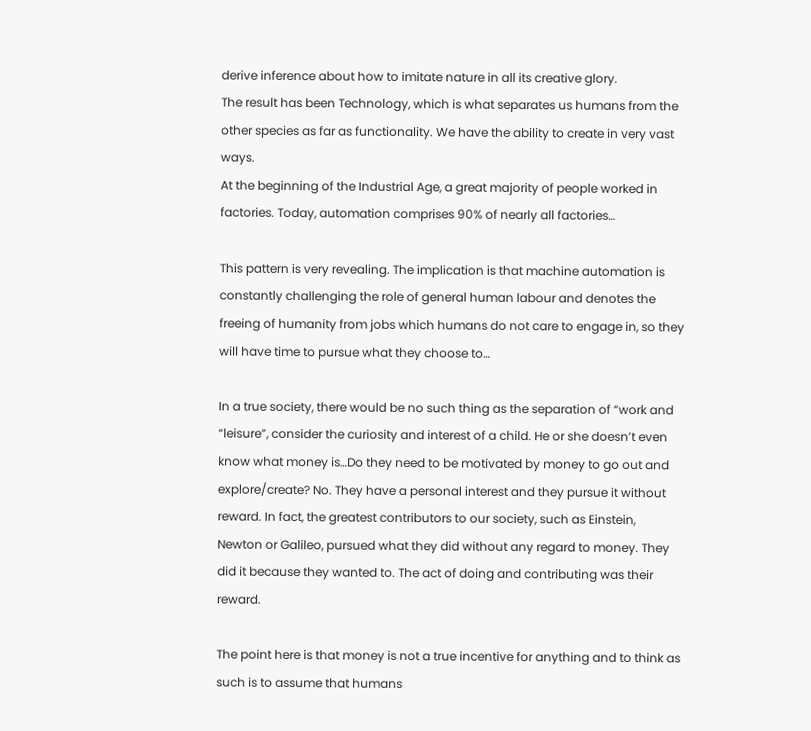derive inference about how to imitate nature in all its creative glory.
The result has been Technology, which is what separates us humans from the other species as far as functionality. We have the ability to create in very vast ways.
At the beginning of the Industrial Age, a great majority of people worked in factories. Today, automation comprises 90% of nearly all factories…

This pattern is very revealing. The implication is that machine automation is constantly challenging the role of general human labour and denotes the freeing of humanity from jobs which humans do not care to engage in, so they will have time to pursue what they choose to…

In a true society, there would be no such thing as the separation of “work and “leisure”, consider the curiosity and interest of a child. He or she doesn’t even know what money is…Do they need to be motivated by money to go out and explore/create? No. They have a personal interest and they pursue it without reward. In fact, the greatest contributors to our society, such as Einstein, Newton or Galileo, pursued what they did without any regard to money. They did it because they wanted to. The act of doing and contributing was their reward.

The point here is that money is not a true incentive for anything and to think as such is to assume that humans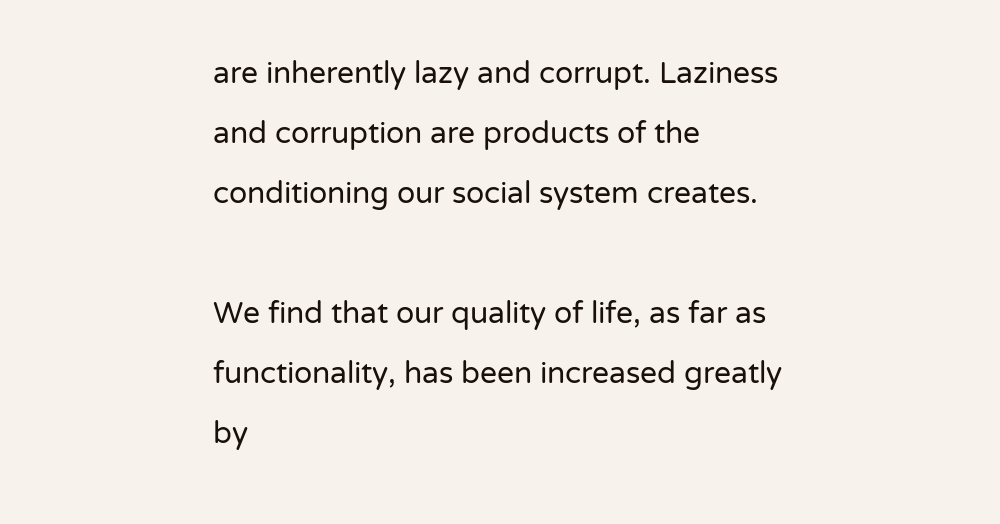are inherently lazy and corrupt. Laziness and corruption are products of the conditioning our social system creates.

We find that our quality of life, as far as functionality, has been increased greatly by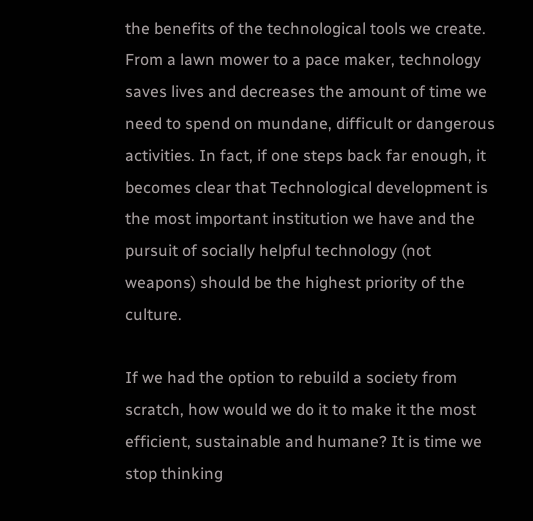the benefits of the technological tools we create. From a lawn mower to a pace maker, technology saves lives and decreases the amount of time we need to spend on mundane, difficult or dangerous activities. In fact, if one steps back far enough, it becomes clear that Technological development is the most important institution we have and the pursuit of socially helpful technology (not weapons) should be the highest priority of the culture.

If we had the option to rebuild a society from scratch, how would we do it to make it the most efficient, sustainable and humane? It is time we stop thinking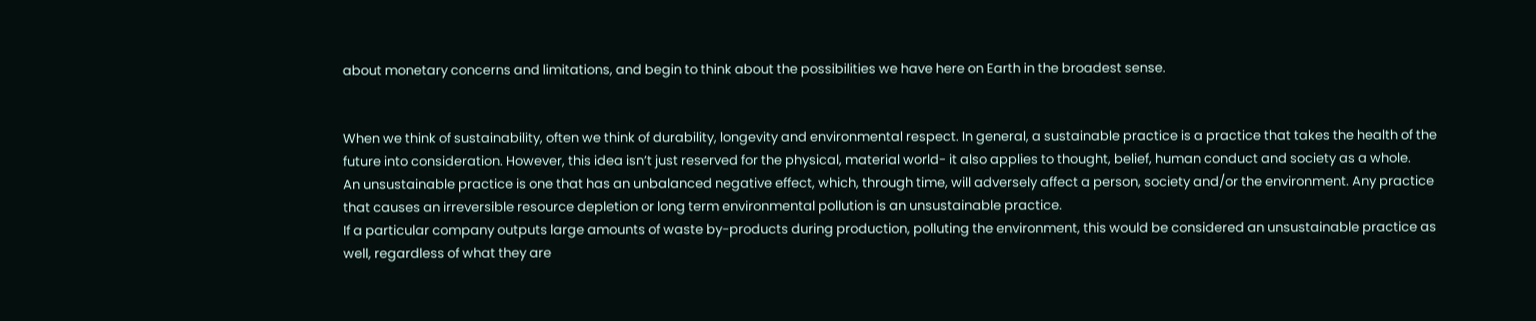about monetary concerns and limitations, and begin to think about the possibilities we have here on Earth in the broadest sense.


When we think of sustainability, often we think of durability, longevity and environmental respect. In general, a sustainable practice is a practice that takes the health of the future into consideration. However, this idea isn’t just reserved for the physical, material world- it also applies to thought, belief, human conduct and society as a whole.
An unsustainable practice is one that has an unbalanced negative effect, which, through time, will adversely affect a person, society and/or the environment. Any practice that causes an irreversible resource depletion or long term environmental pollution is an unsustainable practice.
If a particular company outputs large amounts of waste by-products during production, polluting the environment, this would be considered an unsustainable practice as well, regardless of what they are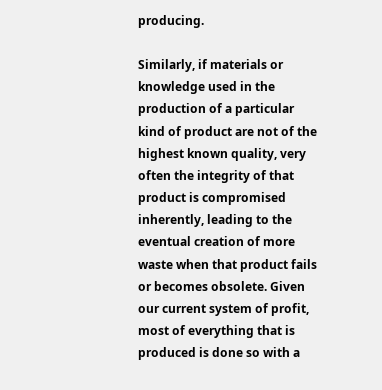producing.

Similarly, if materials or knowledge used in the production of a particular kind of product are not of the highest known quality, very often the integrity of that product is compromised inherently, leading to the eventual creation of more waste when that product fails or becomes obsolete. Given our current system of profit, most of everything that is produced is done so with a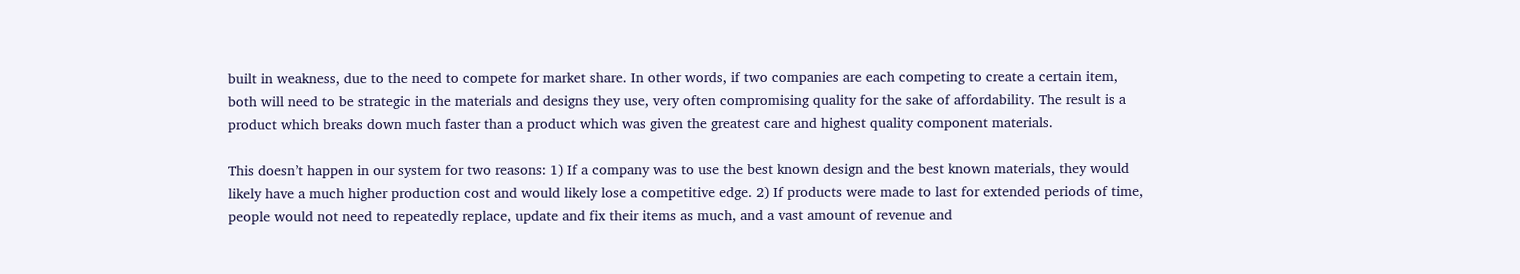built in weakness, due to the need to compete for market share. In other words, if two companies are each competing to create a certain item, both will need to be strategic in the materials and designs they use, very often compromising quality for the sake of affordability. The result is a product which breaks down much faster than a product which was given the greatest care and highest quality component materials.

This doesn’t happen in our system for two reasons: 1) If a company was to use the best known design and the best known materials, they would likely have a much higher production cost and would likely lose a competitive edge. 2) If products were made to last for extended periods of time, people would not need to repeatedly replace, update and fix their items as much, and a vast amount of revenue and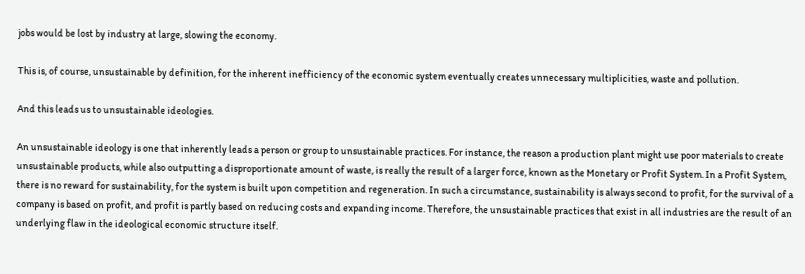jobs would be lost by industry at large, slowing the economy.

This is, of course, unsustainable by definition, for the inherent inefficiency of the economic system eventually creates unnecessary multiplicities, waste and pollution.

And this leads us to unsustainable ideologies.

An unsustainable ideology is one that inherently leads a person or group to unsustainable practices. For instance, the reason a production plant might use poor materials to create unsustainable products, while also outputting a disproportionate amount of waste, is really the result of a larger force, known as the Monetary or Profit System. In a Profit System, there is no reward for sustainability, for the system is built upon competition and regeneration. In such a circumstance, sustainability is always second to profit, for the survival of a company is based on profit, and profit is partly based on reducing costs and expanding income. Therefore, the unsustainable practices that exist in all industries are the result of an underlying flaw in the ideological economic structure itself.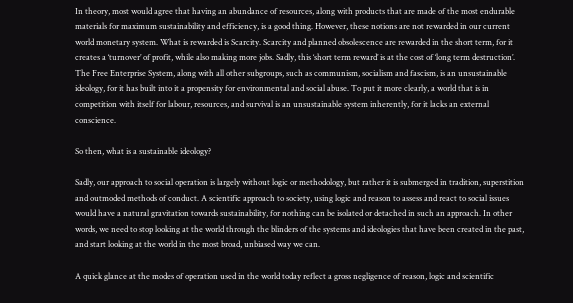In theory, most would agree that having an abundance of resources, along with products that are made of the most endurable materials for maximum sustainability and efficiency, is a good thing. However, these notions are not rewarded in our current world monetary system. What is rewarded is Scarcity. Scarcity and planned obsolescence are rewarded in the short term, for it creates a ‘turnover’ of profit, while also making more jobs. Sadly, this ‘short term reward’ is at the cost of ‘long term destruction’.
The Free Enterprise System, along with all other subgroups, such as communism, socialism and fascism, is an unsustainable ideology, for it has built into it a propensity for environmental and social abuse. To put it more clearly, a world that is in competition with itself for labour, resources, and survival is an unsustainable system inherently, for it lacks an external conscience.

So then, what is a sustainable ideology?

Sadly, our approach to social operation is largely without logic or methodology, but rather it is submerged in tradition, superstition and outmoded methods of conduct. A scientific approach to society, using logic and reason to assess and react to social issues would have a natural gravitation towards sustainability, for nothing can be isolated or detached in such an approach. In other words, we need to stop looking at the world through the blinders of the systems and ideologies that have been created in the past, and start looking at the world in the most broad, unbiased way we can.

A quick glance at the modes of operation used in the world today reflect a gross negligence of reason, logic and scientific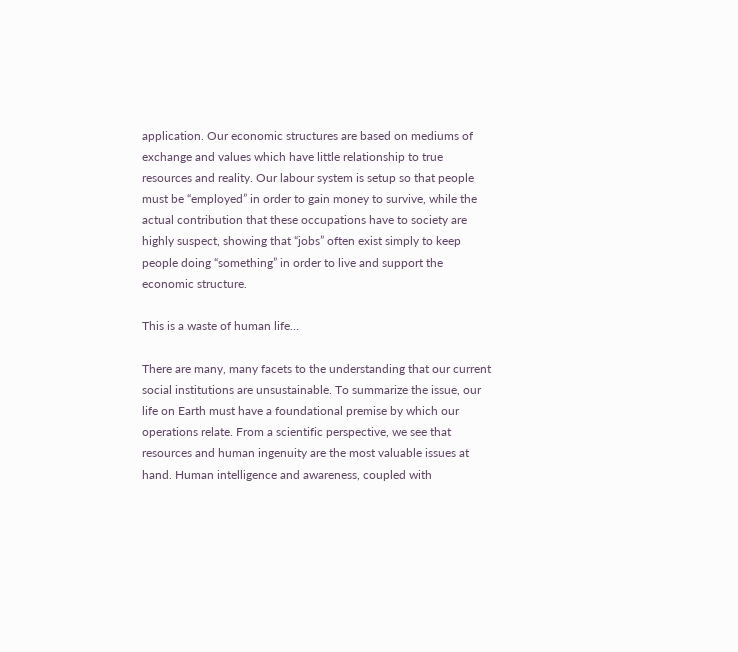application. Our economic structures are based on mediums of exchange and values which have little relationship to true resources and reality. Our labour system is setup so that people must be “employed” in order to gain money to survive, while the actual contribution that these occupations have to society are highly suspect, showing that “jobs” often exist simply to keep people doing “something” in order to live and support the economic structure.

This is a waste of human life…

There are many, many facets to the understanding that our current social institutions are unsustainable. To summarize the issue, our life on Earth must have a foundational premise by which our operations relate. From a scientific perspective, we see that resources and human ingenuity are the most valuable issues at hand. Human intelligence and awareness, coupled with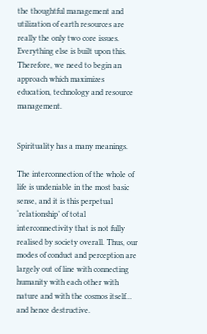the thoughtful management and utilization of earth resources are really the only two core issues. Everything else is built upon this. Therefore, we need to begin an approach which maximizes education, technology and resource management.


Spirituality has a many meanings.

The interconnection of the whole of life is undeniable in the most basic sense, and it is this perpetual ‘relationship’ of total interconnectivity that is not fully realised by society overall. Thus, our modes of conduct and perception are largely out of line with connecting humanity with each other with nature and with the cosmos itself… and hence destructive.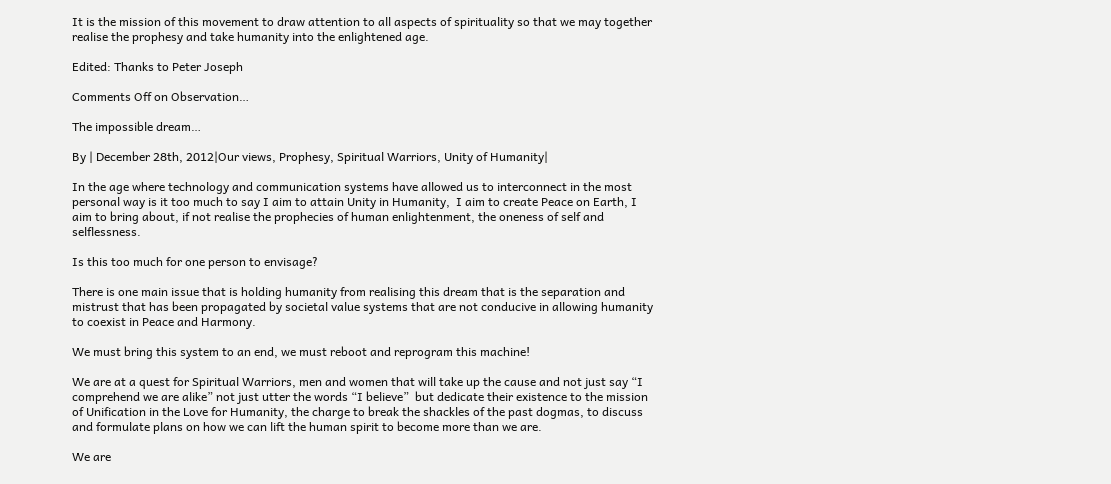It is the mission of this movement to draw attention to all aspects of spirituality so that we may together realise the prophesy and take humanity into the enlightened age.

Edited: Thanks to Peter Joseph

Comments Off on Observation…

The impossible dream…

By | December 28th, 2012|Our views, Prophesy, Spiritual Warriors, Unity of Humanity|

In the age where technology and communication systems have allowed us to interconnect in the most personal way is it too much to say I aim to attain Unity in Humanity,  I aim to create Peace on Earth, I aim to bring about, if not realise the prophecies of human enlightenment, the oneness of self and selflessness.

Is this too much for one person to envisage?

There is one main issue that is holding humanity from realising this dream that is the separation and mistrust that has been propagated by societal value systems that are not conducive in allowing humanity to coexist in Peace and Harmony.

We must bring this system to an end, we must reboot and reprogram this machine!

We are at a quest for Spiritual Warriors, men and women that will take up the cause and not just say “I comprehend we are alike” not just utter the words “I believe”  but dedicate their existence to the mission of Unification in the Love for Humanity, the charge to break the shackles of the past dogmas, to discuss and formulate plans on how we can lift the human spirit to become more than we are.

We are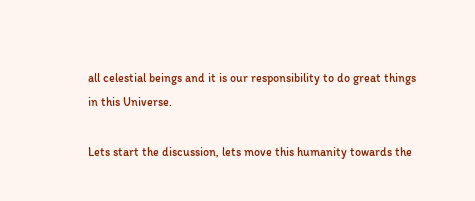all celestial beings and it is our responsibility to do great things in this Universe.

Lets start the discussion, lets move this humanity towards the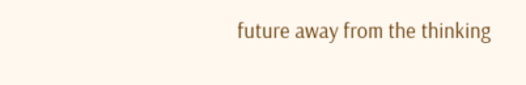future away from the thinking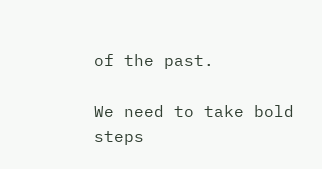of the past.

We need to take bold steps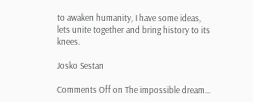to awaken humanity, I have some ideas, lets unite together and bring history to its knees.

Josko Sestan

Comments Off on The impossible dream…